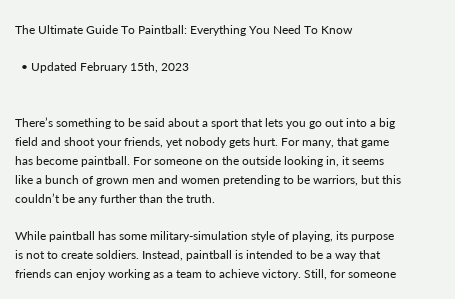The Ultimate Guide To Paintball: Everything You Need To Know

  • Updated February 15th, 2023


There’s something to be said about a sport that lets you go out into a big field and shoot your friends, yet nobody gets hurt. For many, that game has become paintball. For someone on the outside looking in, it seems like a bunch of grown men and women pretending to be warriors, but this couldn’t be any further than the truth.

While paintball has some military-simulation style of playing, its purpose is not to create soldiers. Instead, paintball is intended to be a way that friends can enjoy working as a team to achieve victory. Still, for someone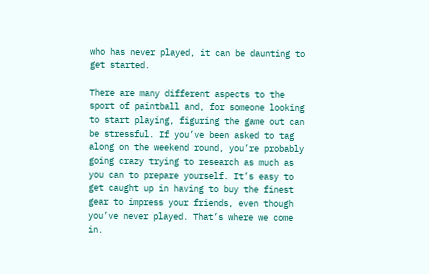who has never played, it can be daunting to get started.

There are many different aspects to the sport of paintball and, for someone looking to start playing, figuring the game out can be stressful. If you’ve been asked to tag along on the weekend round, you’re probably going crazy trying to research as much as you can to prepare yourself. It’s easy to get caught up in having to buy the finest gear to impress your friends, even though you’ve never played. That’s where we come in.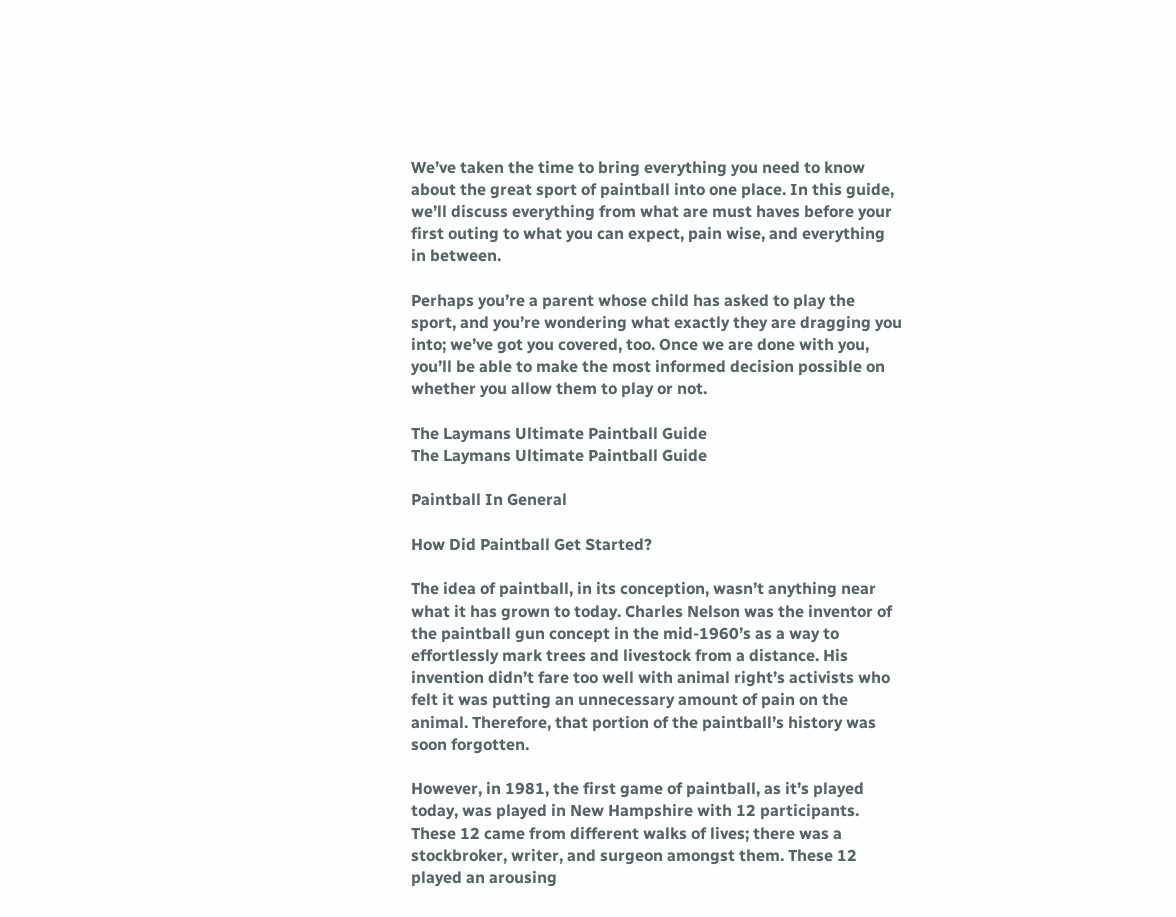We’ve taken the time to bring everything you need to know about the great sport of paintball into one place. In this guide, we’ll discuss everything from what are must haves before your first outing to what you can expect, pain wise, and everything in between.

Perhaps you’re a parent whose child has asked to play the sport, and you’re wondering what exactly they are dragging you into; we’ve got you covered, too. Once we are done with you, you’ll be able to make the most informed decision possible on whether you allow them to play or not.

The Laymans Ultimate Paintball Guide
The Laymans Ultimate Paintball Guide

Paintball In General

How Did Paintball Get Started?

The idea of paintball, in its conception, wasn’t anything near what it has grown to today. Charles Nelson was the inventor of the paintball gun concept in the mid-1960’s as a way to effortlessly mark trees and livestock from a distance. His invention didn’t fare too well with animal right’s activists who felt it was putting an unnecessary amount of pain on the animal. Therefore, that portion of the paintball’s history was soon forgotten.

However, in 1981, the first game of paintball, as it’s played today, was played in New Hampshire with 12 participants. These 12 came from different walks of lives; there was a stockbroker, writer, and surgeon amongst them. These 12 played an arousing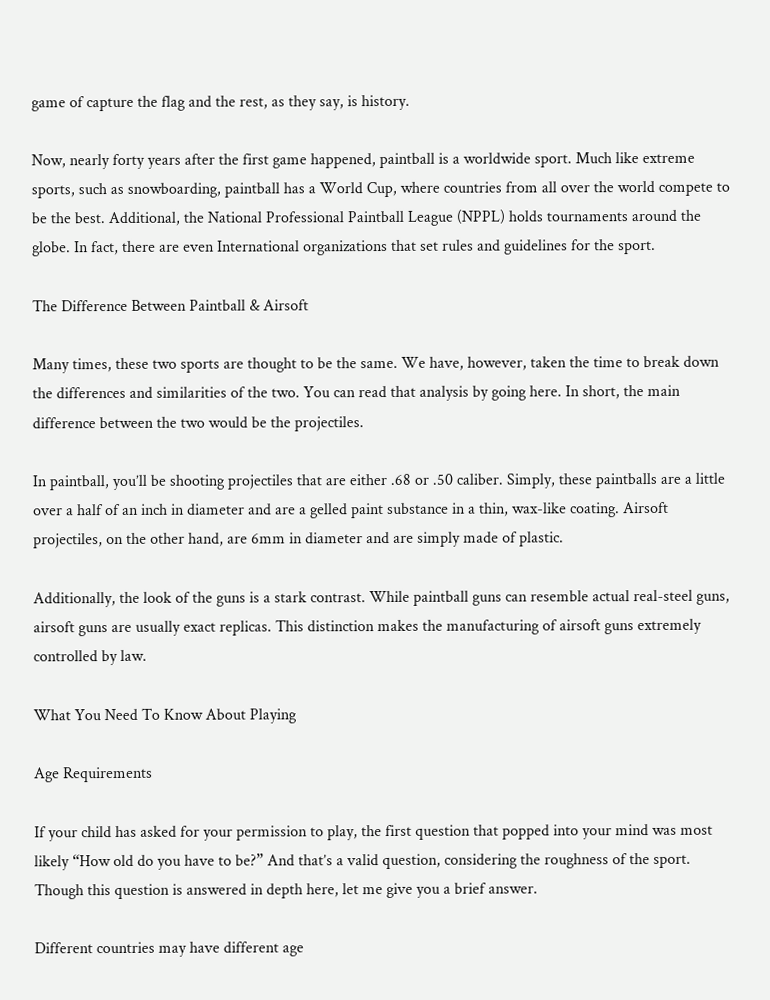game of capture the flag and the rest, as they say, is history.

Now, nearly forty years after the first game happened, paintball is a worldwide sport. Much like extreme sports, such as snowboarding, paintball has a World Cup, where countries from all over the world compete to be the best. Additional, the National Professional Paintball League (NPPL) holds tournaments around the globe. In fact, there are even International organizations that set rules and guidelines for the sport.

The Difference Between Paintball & Airsoft

Many times, these two sports are thought to be the same. We have, however, taken the time to break down the differences and similarities of the two. You can read that analysis by going here. In short, the main difference between the two would be the projectiles.

In paintball, you’ll be shooting projectiles that are either .68 or .50 caliber. Simply, these paintballs are a little over a half of an inch in diameter and are a gelled paint substance in a thin, wax-like coating. Airsoft projectiles, on the other hand, are 6mm in diameter and are simply made of plastic.

Additionally, the look of the guns is a stark contrast. While paintball guns can resemble actual real-steel guns, airsoft guns are usually exact replicas. This distinction makes the manufacturing of airsoft guns extremely controlled by law.

What You Need To Know About Playing

Age Requirements

If your child has asked for your permission to play, the first question that popped into your mind was most likely “How old do you have to be?” And that’s a valid question, considering the roughness of the sport. Though this question is answered in depth here, let me give you a brief answer.

Different countries may have different age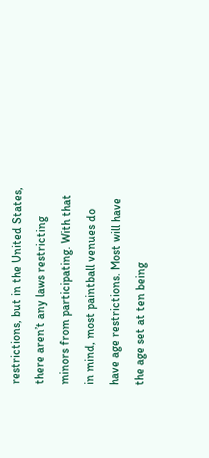restrictions, but in the United States, there aren’t any laws restricting minors from participating. With that in mind, most paintball venues do have age restrictions. Most will have the age set at ten being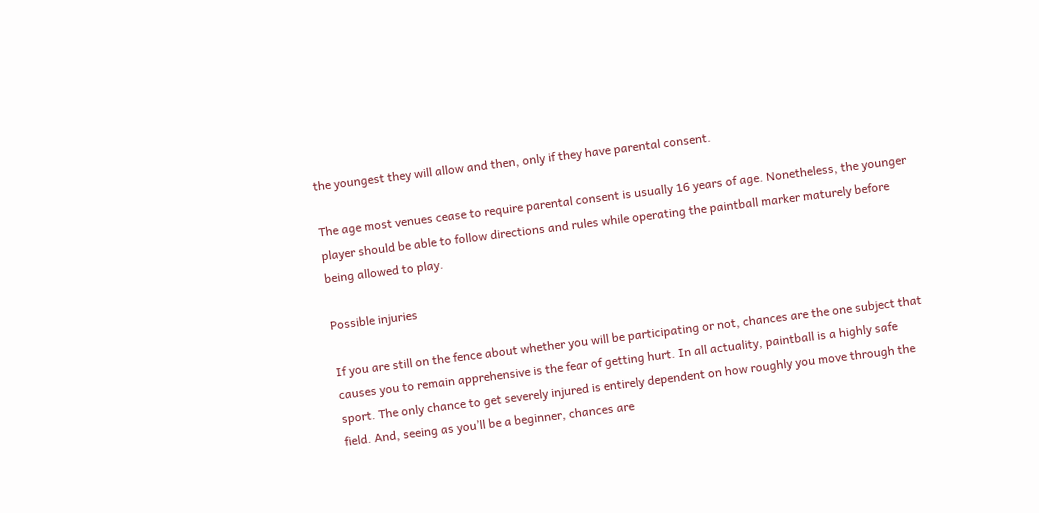the youngest they will allow and then, only if they have parental consent.

The age most venues cease to require parental consent is usually 16 years of age. Nonetheless, the younger player should be able to follow directions and rules while operating the paintball marker maturely before being allowed to play.

Possible injuries

If you are still on the fence about whether you will be participating or not, chances are the one subject that causes you to remain apprehensive is the fear of getting hurt. In all actuality, paintball is a highly safe sport. The only chance to get severely injured is entirely dependent on how roughly you move through the field. And, seeing as you’ll be a beginner, chances are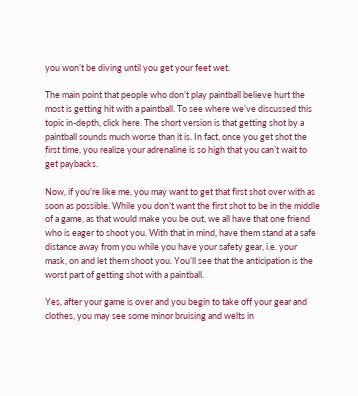you won’t be diving until you get your feet wet.

The main point that people who don’t play paintball believe hurt the most is getting hit with a paintball. To see where we’ve discussed this topic in-depth, click here. The short version is that getting shot by a paintball sounds much worse than it is. In fact, once you get shot the first time, you realize your adrenaline is so high that you can’t wait to get paybacks.

Now, if you’re like me, you may want to get that first shot over with as soon as possible. While you don’t want the first shot to be in the middle of a game, as that would make you be out, we all have that one friend who is eager to shoot you. With that in mind, have them stand at a safe distance away from you while you have your safety gear, i.e. your mask, on and let them shoot you. You’ll see that the anticipation is the worst part of getting shot with a paintball.

Yes, after your game is over and you begin to take off your gear and clothes, you may see some minor bruising and welts in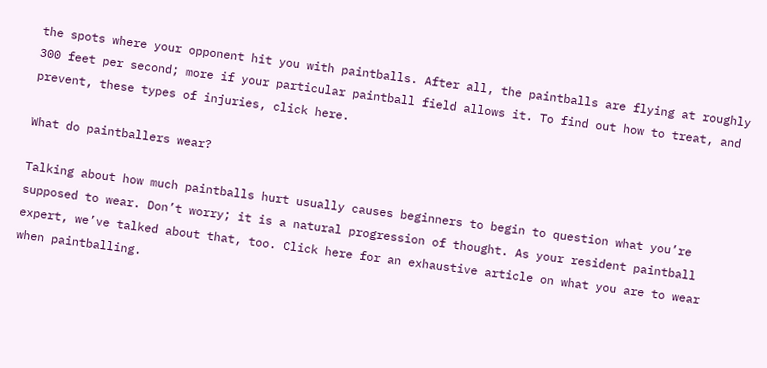the spots where your opponent hit you with paintballs. After all, the paintballs are flying at roughly 300 feet per second; more if your particular paintball field allows it. To find out how to treat, and prevent, these types of injuries, click here.

What do paintballers wear?

Talking about how much paintballs hurt usually causes beginners to begin to question what you’re supposed to wear. Don’t worry; it is a natural progression of thought. As your resident paintball expert, we’ve talked about that, too. Click here for an exhaustive article on what you are to wear when paintballing.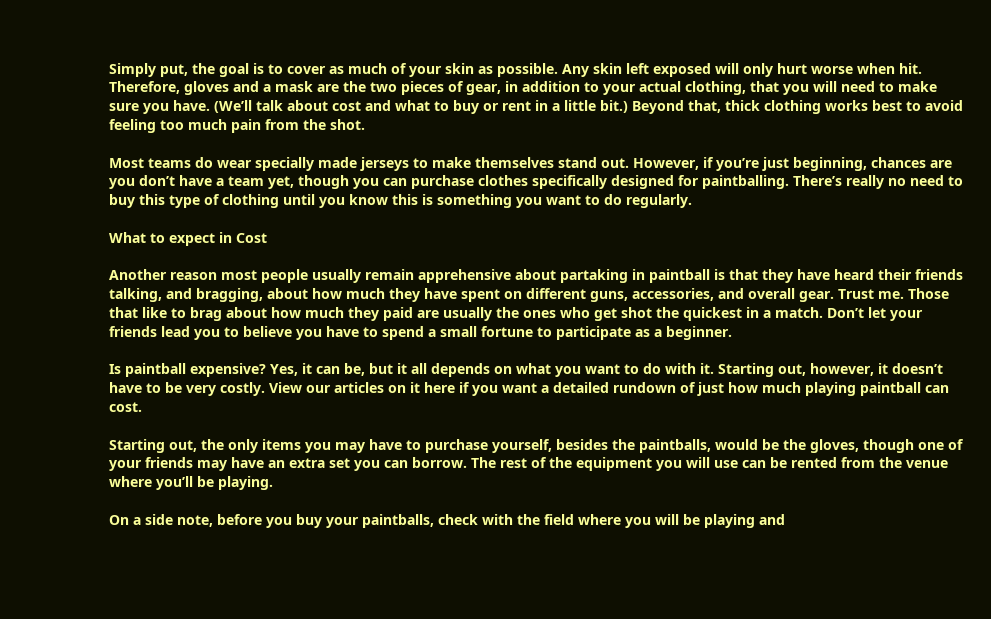Simply put, the goal is to cover as much of your skin as possible. Any skin left exposed will only hurt worse when hit. Therefore, gloves and a mask are the two pieces of gear, in addition to your actual clothing, that you will need to make sure you have. (We’ll talk about cost and what to buy or rent in a little bit.) Beyond that, thick clothing works best to avoid feeling too much pain from the shot.

Most teams do wear specially made jerseys to make themselves stand out. However, if you’re just beginning, chances are you don’t have a team yet, though you can purchase clothes specifically designed for paintballing. There’s really no need to buy this type of clothing until you know this is something you want to do regularly.

What to expect in Cost

Another reason most people usually remain apprehensive about partaking in paintball is that they have heard their friends talking, and bragging, about how much they have spent on different guns, accessories, and overall gear. Trust me. Those that like to brag about how much they paid are usually the ones who get shot the quickest in a match. Don’t let your friends lead you to believe you have to spend a small fortune to participate as a beginner.

Is paintball expensive? Yes, it can be, but it all depends on what you want to do with it. Starting out, however, it doesn’t have to be very costly. View our articles on it here if you want a detailed rundown of just how much playing paintball can cost.

Starting out, the only items you may have to purchase yourself, besides the paintballs, would be the gloves, though one of your friends may have an extra set you can borrow. The rest of the equipment you will use can be rented from the venue where you’ll be playing.

On a side note, before you buy your paintballs, check with the field where you will be playing and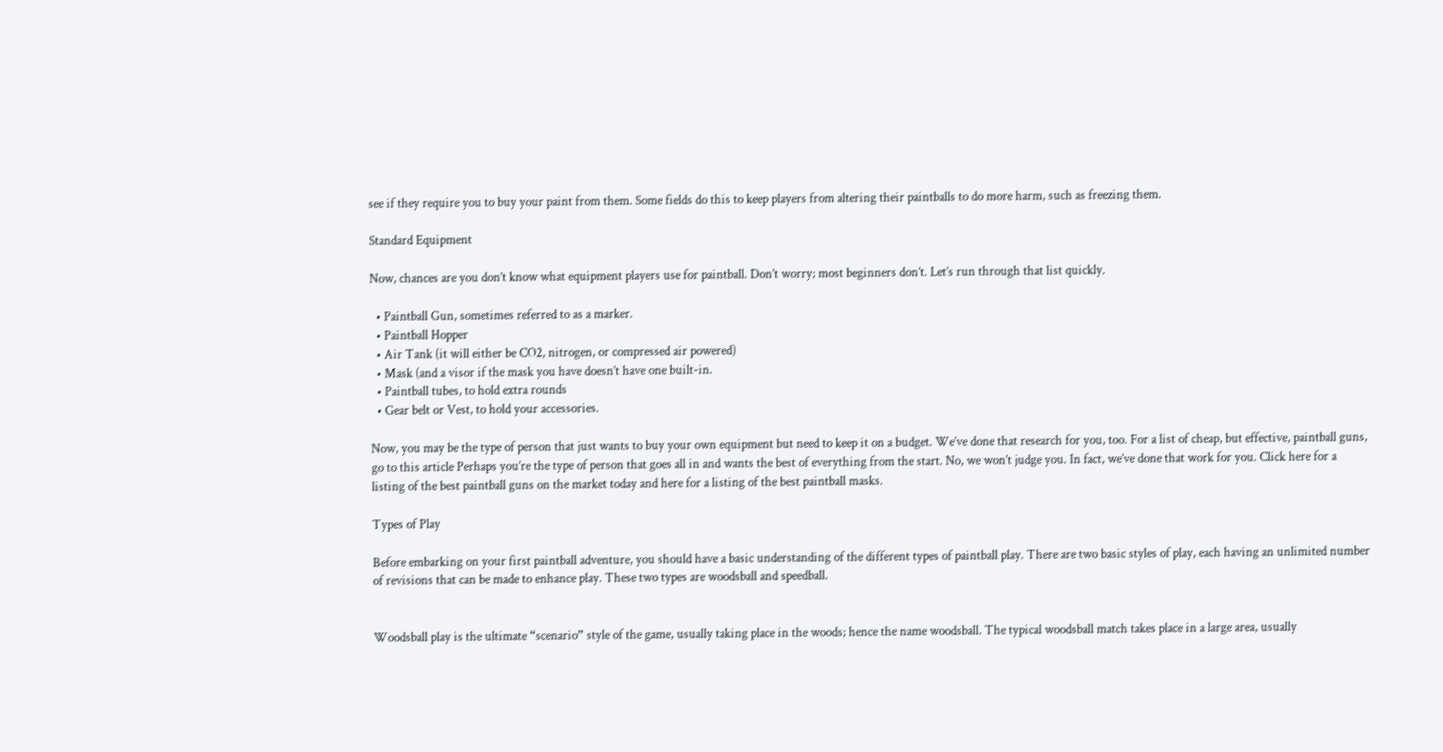see if they require you to buy your paint from them. Some fields do this to keep players from altering their paintballs to do more harm, such as freezing them.

Standard Equipment

Now, chances are you don’t know what equipment players use for paintball. Don’t worry; most beginners don’t. Let’s run through that list quickly.

  • Paintball Gun, sometimes referred to as a marker.
  • Paintball Hopper
  • Air Tank (it will either be CO2, nitrogen, or compressed air powered)
  • Mask (and a visor if the mask you have doesn’t have one built-in.
  • Paintball tubes, to hold extra rounds
  • Gear belt or Vest, to hold your accessories.

Now, you may be the type of person that just wants to buy your own equipment but need to keep it on a budget. We’ve done that research for you, too. For a list of cheap, but effective, paintball guns, go to this article Perhaps you’re the type of person that goes all in and wants the best of everything from the start. No, we won’t judge you. In fact, we’ve done that work for you. Click here for a listing of the best paintball guns on the market today and here for a listing of the best paintball masks.

Types of Play

Before embarking on your first paintball adventure, you should have a basic understanding of the different types of paintball play. There are two basic styles of play, each having an unlimited number of revisions that can be made to enhance play. These two types are woodsball and speedball.


Woodsball play is the ultimate “scenario” style of the game, usually taking place in the woods; hence the name woodsball. The typical woodsball match takes place in a large area, usually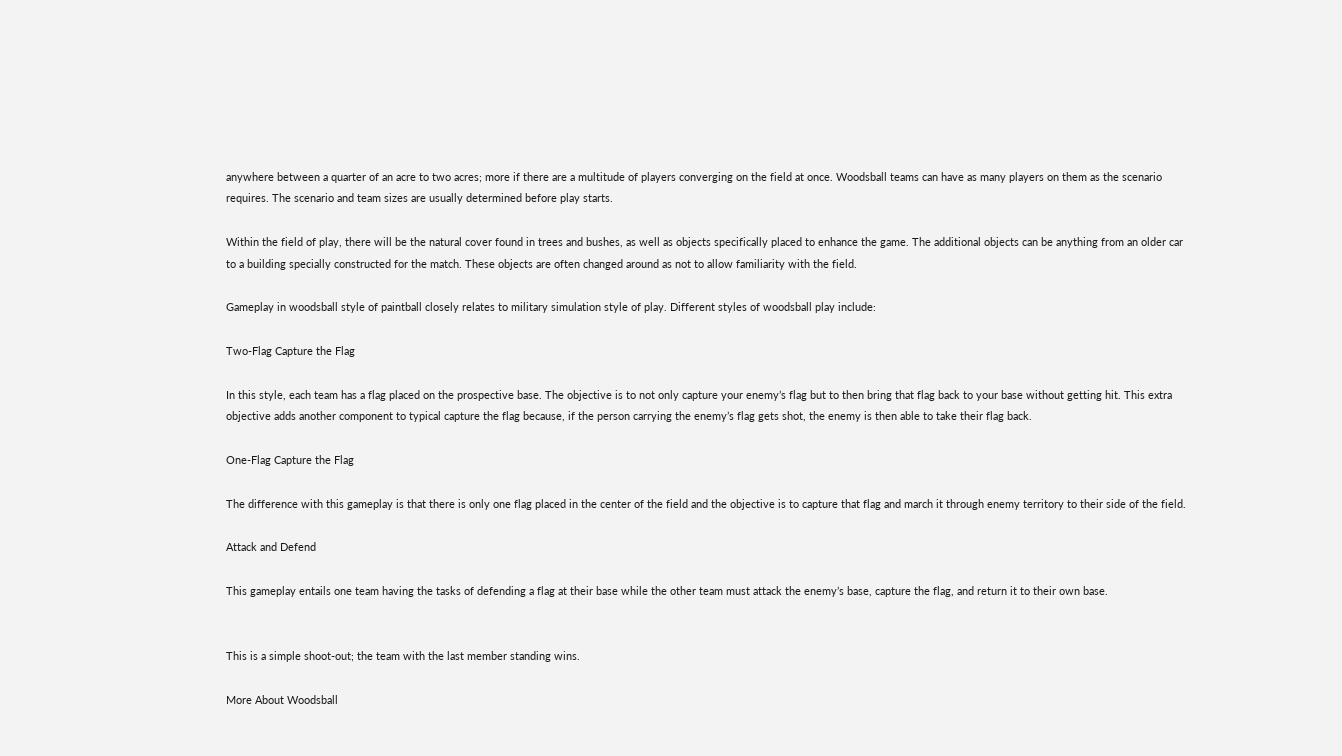anywhere between a quarter of an acre to two acres; more if there are a multitude of players converging on the field at once. Woodsball teams can have as many players on them as the scenario requires. The scenario and team sizes are usually determined before play starts.

Within the field of play, there will be the natural cover found in trees and bushes, as well as objects specifically placed to enhance the game. The additional objects can be anything from an older car to a building specially constructed for the match. These objects are often changed around as not to allow familiarity with the field.

Gameplay in woodsball style of paintball closely relates to military simulation style of play. Different styles of woodsball play include:

Two-Flag Capture the Flag

In this style, each team has a flag placed on the prospective base. The objective is to not only capture your enemy’s flag but to then bring that flag back to your base without getting hit. This extra objective adds another component to typical capture the flag because, if the person carrying the enemy’s flag gets shot, the enemy is then able to take their flag back.

One-Flag Capture the Flag

The difference with this gameplay is that there is only one flag placed in the center of the field and the objective is to capture that flag and march it through enemy territory to their side of the field.

Attack and Defend

This gameplay entails one team having the tasks of defending a flag at their base while the other team must attack the enemy’s base, capture the flag, and return it to their own base.


This is a simple shoot-out; the team with the last member standing wins.

More About Woodsball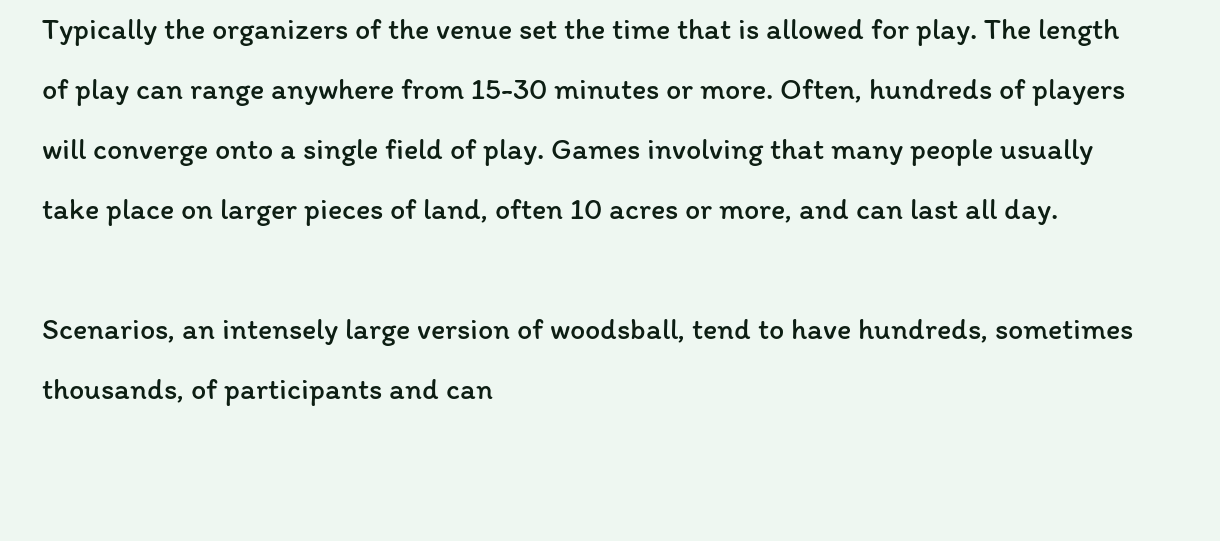Typically the organizers of the venue set the time that is allowed for play. The length of play can range anywhere from 15-30 minutes or more. Often, hundreds of players will converge onto a single field of play. Games involving that many people usually take place on larger pieces of land, often 10 acres or more, and can last all day.

Scenarios, an intensely large version of woodsball, tend to have hundreds, sometimes thousands, of participants and can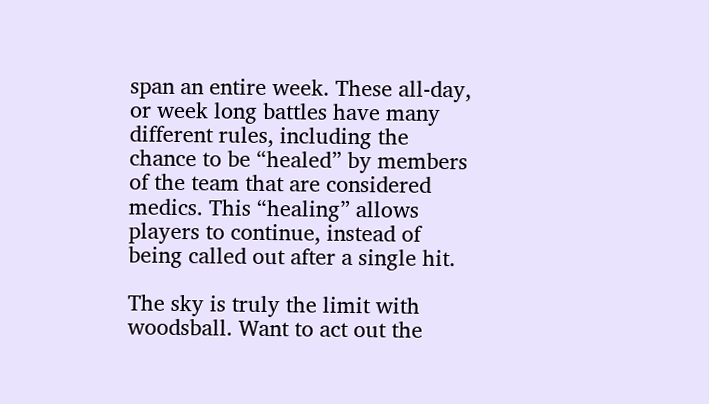span an entire week. These all-day, or week long battles have many different rules, including the chance to be “healed” by members of the team that are considered medics. This “healing” allows players to continue, instead of being called out after a single hit.

The sky is truly the limit with woodsball. Want to act out the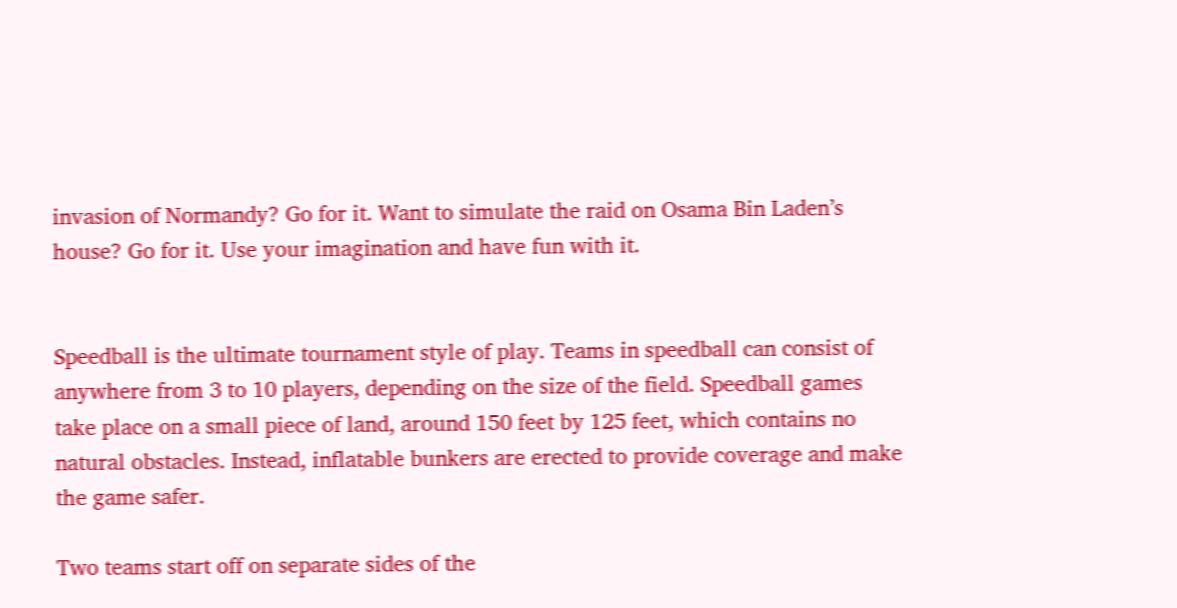invasion of Normandy? Go for it. Want to simulate the raid on Osama Bin Laden’s house? Go for it. Use your imagination and have fun with it.


Speedball is the ultimate tournament style of play. Teams in speedball can consist of anywhere from 3 to 10 players, depending on the size of the field. Speedball games take place on a small piece of land, around 150 feet by 125 feet, which contains no natural obstacles. Instead, inflatable bunkers are erected to provide coverage and make the game safer.

Two teams start off on separate sides of the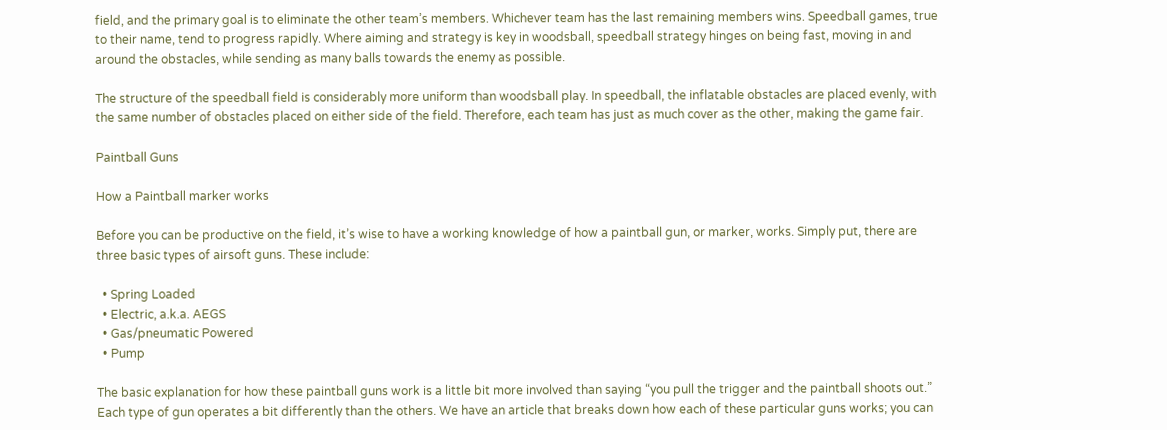field, and the primary goal is to eliminate the other team’s members. Whichever team has the last remaining members wins. Speedball games, true to their name, tend to progress rapidly. Where aiming and strategy is key in woodsball, speedball strategy hinges on being fast, moving in and around the obstacles, while sending as many balls towards the enemy as possible.

The structure of the speedball field is considerably more uniform than woodsball play. In speedball, the inflatable obstacles are placed evenly, with the same number of obstacles placed on either side of the field. Therefore, each team has just as much cover as the other, making the game fair.

Paintball Guns

How a Paintball marker works

Before you can be productive on the field, it’s wise to have a working knowledge of how a paintball gun, or marker, works. Simply put, there are three basic types of airsoft guns. These include:

  • Spring Loaded
  • Electric, a.k.a. AEGS
  • Gas/pneumatic Powered
  • Pump

The basic explanation for how these paintball guns work is a little bit more involved than saying “you pull the trigger and the paintball shoots out.” Each type of gun operates a bit differently than the others. We have an article that breaks down how each of these particular guns works; you can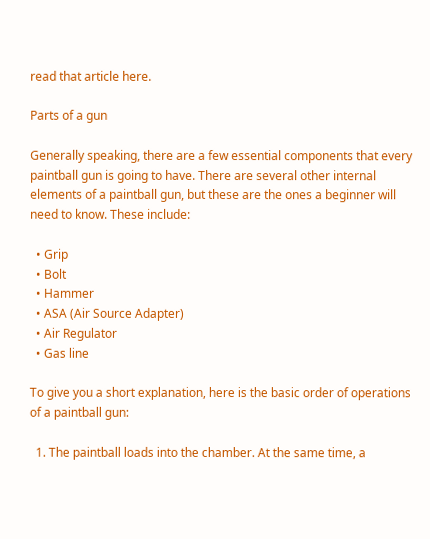read that article here.

Parts of a gun

Generally speaking, there are a few essential components that every paintball gun is going to have. There are several other internal elements of a paintball gun, but these are the ones a beginner will need to know. These include:

  • Grip
  • Bolt
  • Hammer
  • ASA (Air Source Adapter)
  • Air Regulator
  • Gas line

To give you a short explanation, here is the basic order of operations of a paintball gun:

  1. The paintball loads into the chamber. At the same time, a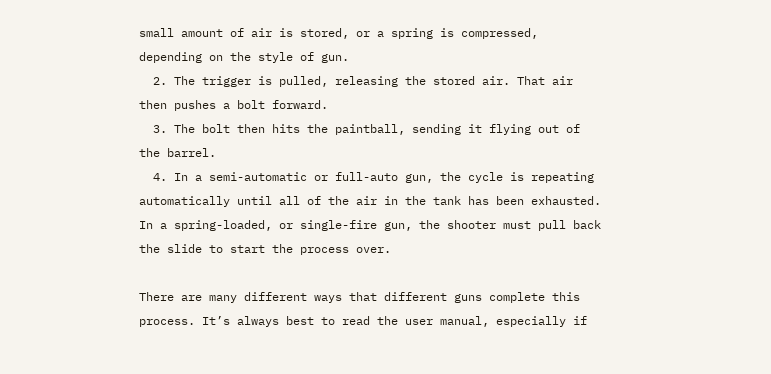small amount of air is stored, or a spring is compressed, depending on the style of gun.
  2. The trigger is pulled, releasing the stored air. That air then pushes a bolt forward.
  3. The bolt then hits the paintball, sending it flying out of the barrel.
  4. In a semi-automatic or full-auto gun, the cycle is repeating automatically until all of the air in the tank has been exhausted. In a spring-loaded, or single-fire gun, the shooter must pull back the slide to start the process over.

There are many different ways that different guns complete this process. It’s always best to read the user manual, especially if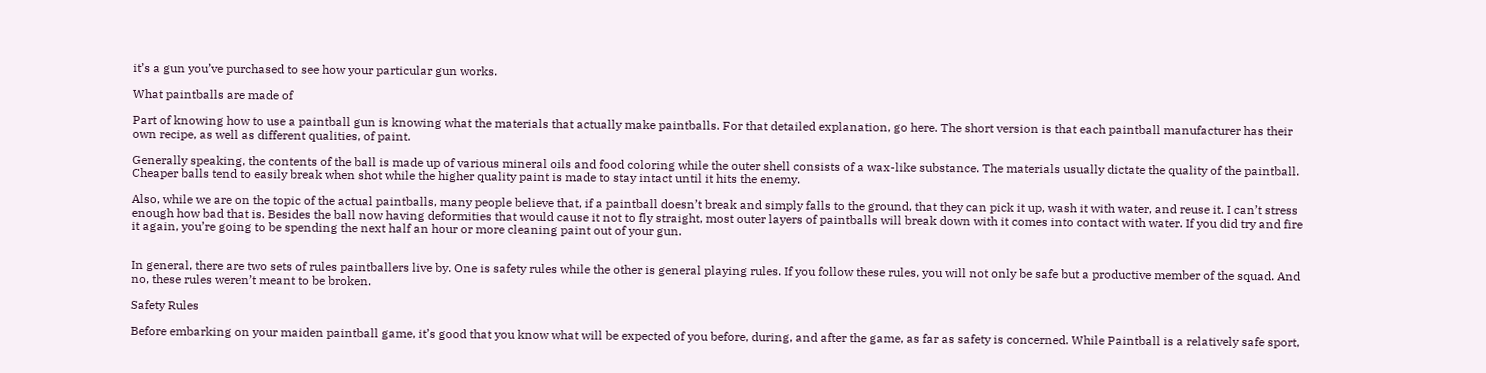it’s a gun you’ve purchased to see how your particular gun works.

What paintballs are made of

Part of knowing how to use a paintball gun is knowing what the materials that actually make paintballs. For that detailed explanation, go here. The short version is that each paintball manufacturer has their own recipe, as well as different qualities, of paint.

Generally speaking, the contents of the ball is made up of various mineral oils and food coloring while the outer shell consists of a wax-like substance. The materials usually dictate the quality of the paintball. Cheaper balls tend to easily break when shot while the higher quality paint is made to stay intact until it hits the enemy.

Also, while we are on the topic of the actual paintballs, many people believe that, if a paintball doesn’t break and simply falls to the ground, that they can pick it up, wash it with water, and reuse it. I can’t stress enough how bad that is. Besides the ball now having deformities that would cause it not to fly straight, most outer layers of paintballs will break down with it comes into contact with water. If you did try and fire it again, you’re going to be spending the next half an hour or more cleaning paint out of your gun.


In general, there are two sets of rules paintballers live by. One is safety rules while the other is general playing rules. If you follow these rules, you will not only be safe but a productive member of the squad. And no, these rules weren’t meant to be broken.

Safety Rules

Before embarking on your maiden paintball game, it’s good that you know what will be expected of you before, during, and after the game, as far as safety is concerned. While Paintball is a relatively safe sport,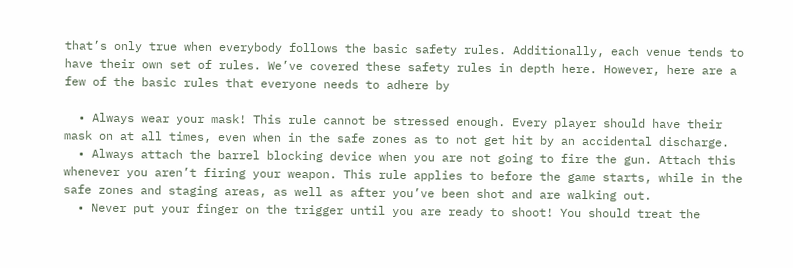that’s only true when everybody follows the basic safety rules. Additionally, each venue tends to have their own set of rules. We’ve covered these safety rules in depth here. However, here are a few of the basic rules that everyone needs to adhere by

  • Always wear your mask! This rule cannot be stressed enough. Every player should have their mask on at all times, even when in the safe zones as to not get hit by an accidental discharge.
  • Always attach the barrel blocking device when you are not going to fire the gun. Attach this whenever you aren’t firing your weapon. This rule applies to before the game starts, while in the safe zones and staging areas, as well as after you’ve been shot and are walking out.
  • Never put your finger on the trigger until you are ready to shoot! You should treat the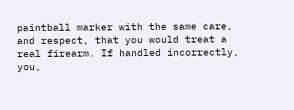paintball marker with the same care, and respect, that you would treat a real firearm. If handled incorrectly, you,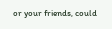or your friends, could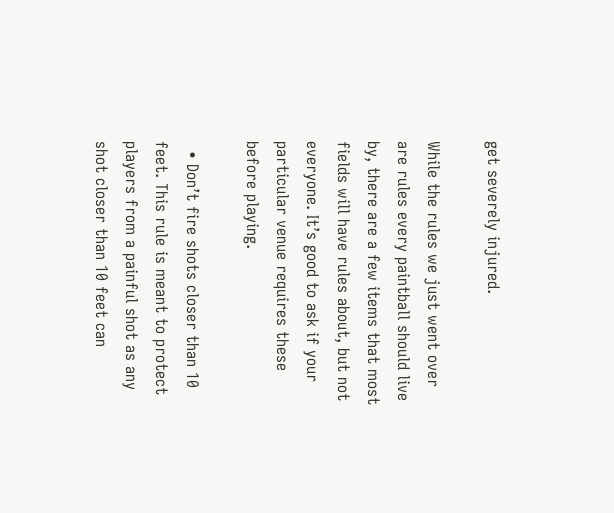get severely injured.

While the rules we just went over are rules every paintball should live by, there are a few items that most fields will have rules about, but not everyone. It’s good to ask if your particular venue requires these before playing.

  • Don’t fire shots closer than 10 feet. This rule is meant to protect players from a painful shot as any shot closer than 10 feet can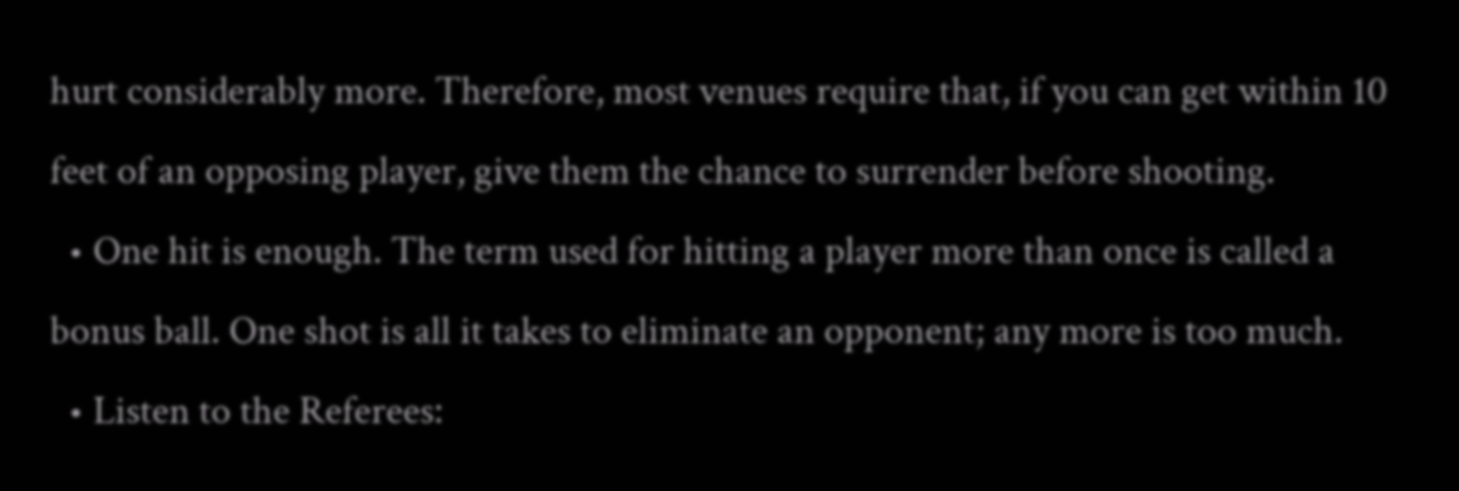hurt considerably more. Therefore, most venues require that, if you can get within 10 feet of an opposing player, give them the chance to surrender before shooting.
  • One hit is enough. The term used for hitting a player more than once is called a bonus ball. One shot is all it takes to eliminate an opponent; any more is too much.
  • Listen to the Referees: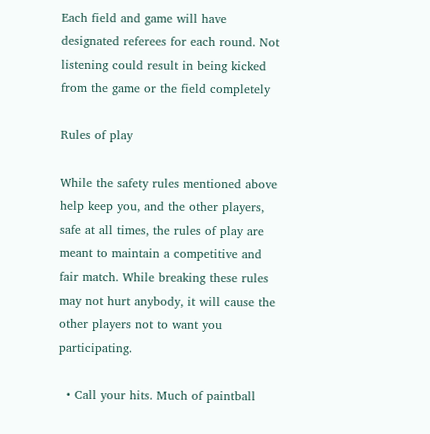Each field and game will have designated referees for each round. Not listening could result in being kicked from the game or the field completely

Rules of play

While the safety rules mentioned above help keep you, and the other players, safe at all times, the rules of play are meant to maintain a competitive and fair match. While breaking these rules may not hurt anybody, it will cause the other players not to want you participating.

  • Call your hits. Much of paintball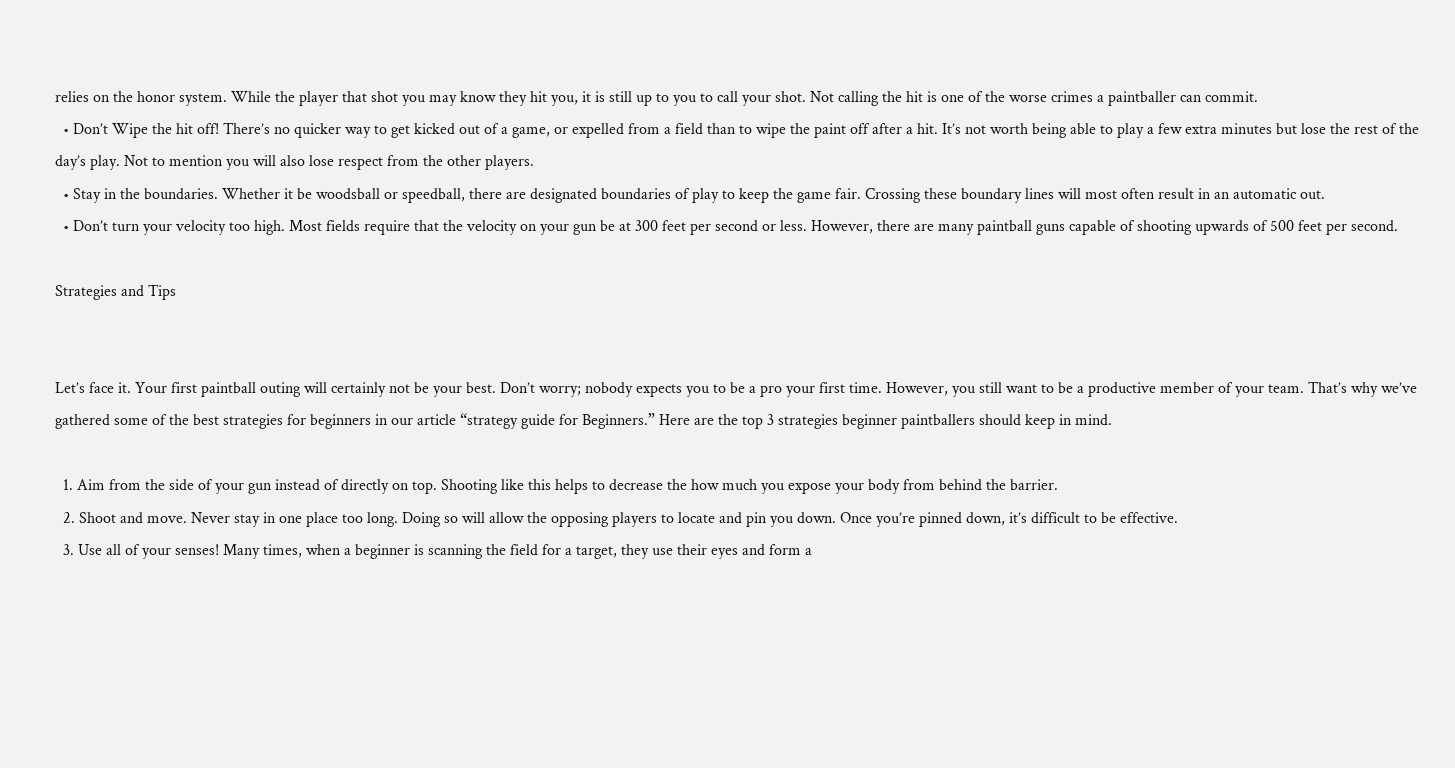relies on the honor system. While the player that shot you may know they hit you, it is still up to you to call your shot. Not calling the hit is one of the worse crimes a paintballer can commit.
  • Don’t Wipe the hit off! There’s no quicker way to get kicked out of a game, or expelled from a field than to wipe the paint off after a hit. It’s not worth being able to play a few extra minutes but lose the rest of the day’s play. Not to mention you will also lose respect from the other players.
  • Stay in the boundaries. Whether it be woodsball or speedball, there are designated boundaries of play to keep the game fair. Crossing these boundary lines will most often result in an automatic out.
  • Don’t turn your velocity too high. Most fields require that the velocity on your gun be at 300 feet per second or less. However, there are many paintball guns capable of shooting upwards of 500 feet per second.

Strategies and Tips


Let’s face it. Your first paintball outing will certainly not be your best. Don’t worry; nobody expects you to be a pro your first time. However, you still want to be a productive member of your team. That’s why we’ve gathered some of the best strategies for beginners in our article “strategy guide for Beginners.” Here are the top 3 strategies beginner paintballers should keep in mind.

  1. Aim from the side of your gun instead of directly on top. Shooting like this helps to decrease the how much you expose your body from behind the barrier.
  2. Shoot and move. Never stay in one place too long. Doing so will allow the opposing players to locate and pin you down. Once you’re pinned down, it’s difficult to be effective.
  3. Use all of your senses! Many times, when a beginner is scanning the field for a target, they use their eyes and form a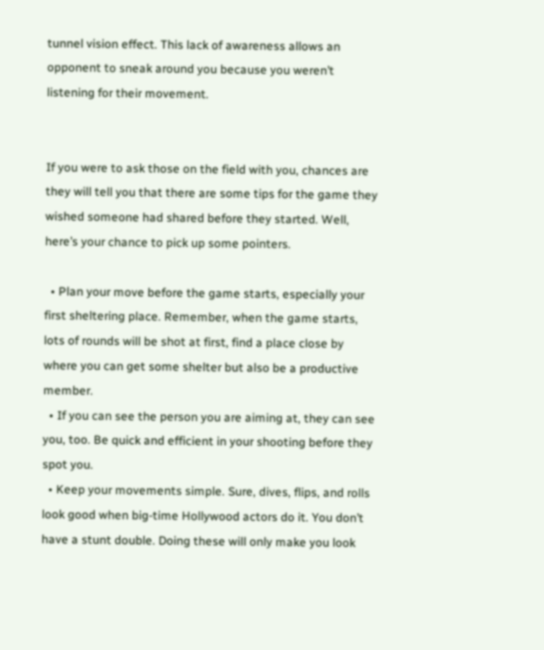tunnel vision effect. This lack of awareness allows an opponent to sneak around you because you weren’t listening for their movement.


If you were to ask those on the field with you, chances are they will tell you that there are some tips for the game they wished someone had shared before they started. Well, here’s your chance to pick up some pointers.

  • Plan your move before the game starts, especially your first sheltering place. Remember, when the game starts, lots of rounds will be shot at first, find a place close by where you can get some shelter but also be a productive member.
  • If you can see the person you are aiming at, they can see you, too. Be quick and efficient in your shooting before they spot you.
  • Keep your movements simple. Sure, dives, flips, and rolls look good when big-time Hollywood actors do it. You don’t have a stunt double. Doing these will only make you look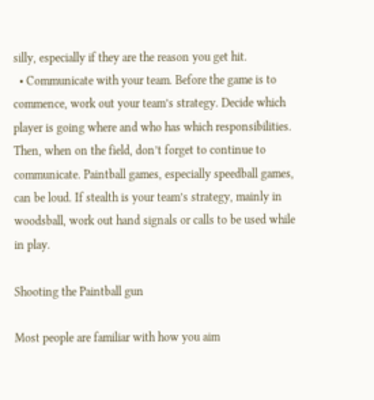silly, especially if they are the reason you get hit.
  • Communicate with your team. Before the game is to commence, work out your team’s strategy. Decide which player is going where and who has which responsibilities. Then, when on the field, don’t forget to continue to communicate. Paintball games, especially speedball games, can be loud. If stealth is your team’s strategy, mainly in woodsball, work out hand signals or calls to be used while in play.

Shooting the Paintball gun

Most people are familiar with how you aim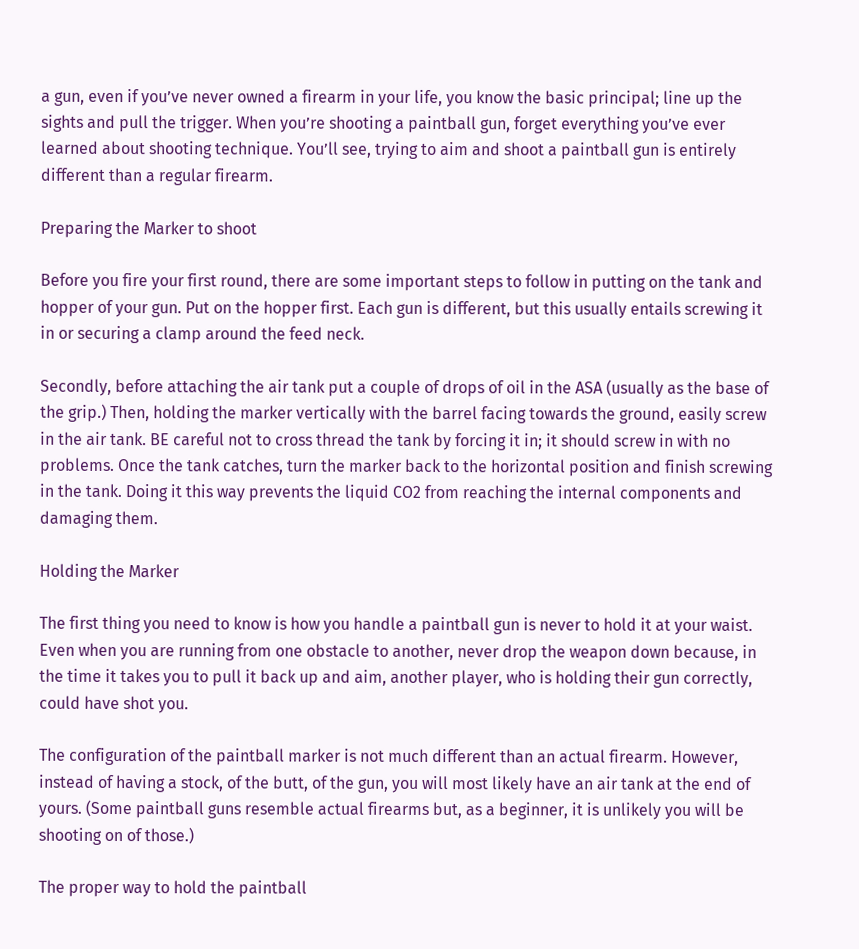a gun, even if you’ve never owned a firearm in your life, you know the basic principal; line up the sights and pull the trigger. When you’re shooting a paintball gun, forget everything you’ve ever learned about shooting technique. You’ll see, trying to aim and shoot a paintball gun is entirely different than a regular firearm.

Preparing the Marker to shoot

Before you fire your first round, there are some important steps to follow in putting on the tank and hopper of your gun. Put on the hopper first. Each gun is different, but this usually entails screwing it in or securing a clamp around the feed neck.

Secondly, before attaching the air tank put a couple of drops of oil in the ASA (usually as the base of the grip.) Then, holding the marker vertically with the barrel facing towards the ground, easily screw in the air tank. BE careful not to cross thread the tank by forcing it in; it should screw in with no problems. Once the tank catches, turn the marker back to the horizontal position and finish screwing in the tank. Doing it this way prevents the liquid CO2 from reaching the internal components and damaging them.

Holding the Marker

The first thing you need to know is how you handle a paintball gun is never to hold it at your waist. Even when you are running from one obstacle to another, never drop the weapon down because, in the time it takes you to pull it back up and aim, another player, who is holding their gun correctly, could have shot you.

The configuration of the paintball marker is not much different than an actual firearm. However, instead of having a stock, of the butt, of the gun, you will most likely have an air tank at the end of yours. (Some paintball guns resemble actual firearms but, as a beginner, it is unlikely you will be shooting on of those.)

The proper way to hold the paintball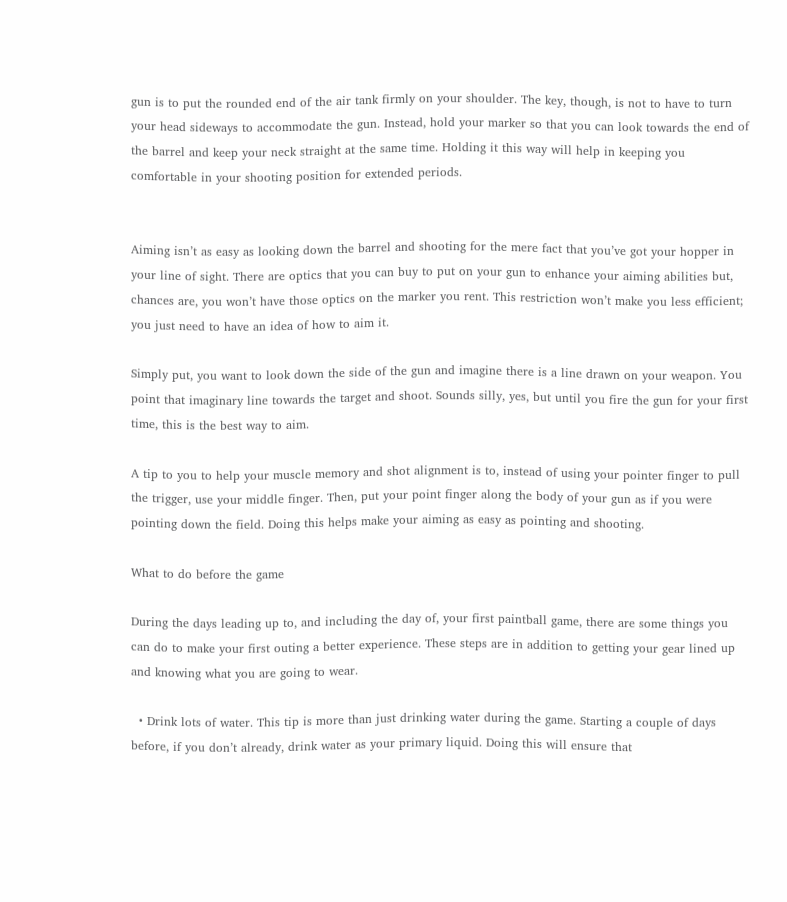gun is to put the rounded end of the air tank firmly on your shoulder. The key, though, is not to have to turn your head sideways to accommodate the gun. Instead, hold your marker so that you can look towards the end of the barrel and keep your neck straight at the same time. Holding it this way will help in keeping you comfortable in your shooting position for extended periods.


Aiming isn’t as easy as looking down the barrel and shooting for the mere fact that you’ve got your hopper in your line of sight. There are optics that you can buy to put on your gun to enhance your aiming abilities but, chances are, you won’t have those optics on the marker you rent. This restriction won’t make you less efficient; you just need to have an idea of how to aim it.

Simply put, you want to look down the side of the gun and imagine there is a line drawn on your weapon. You point that imaginary line towards the target and shoot. Sounds silly, yes, but until you fire the gun for your first time, this is the best way to aim.

A tip to you to help your muscle memory and shot alignment is to, instead of using your pointer finger to pull the trigger, use your middle finger. Then, put your point finger along the body of your gun as if you were pointing down the field. Doing this helps make your aiming as easy as pointing and shooting.

What to do before the game

During the days leading up to, and including the day of, your first paintball game, there are some things you can do to make your first outing a better experience. These steps are in addition to getting your gear lined up and knowing what you are going to wear.

  • Drink lots of water. This tip is more than just drinking water during the game. Starting a couple of days before, if you don’t already, drink water as your primary liquid. Doing this will ensure that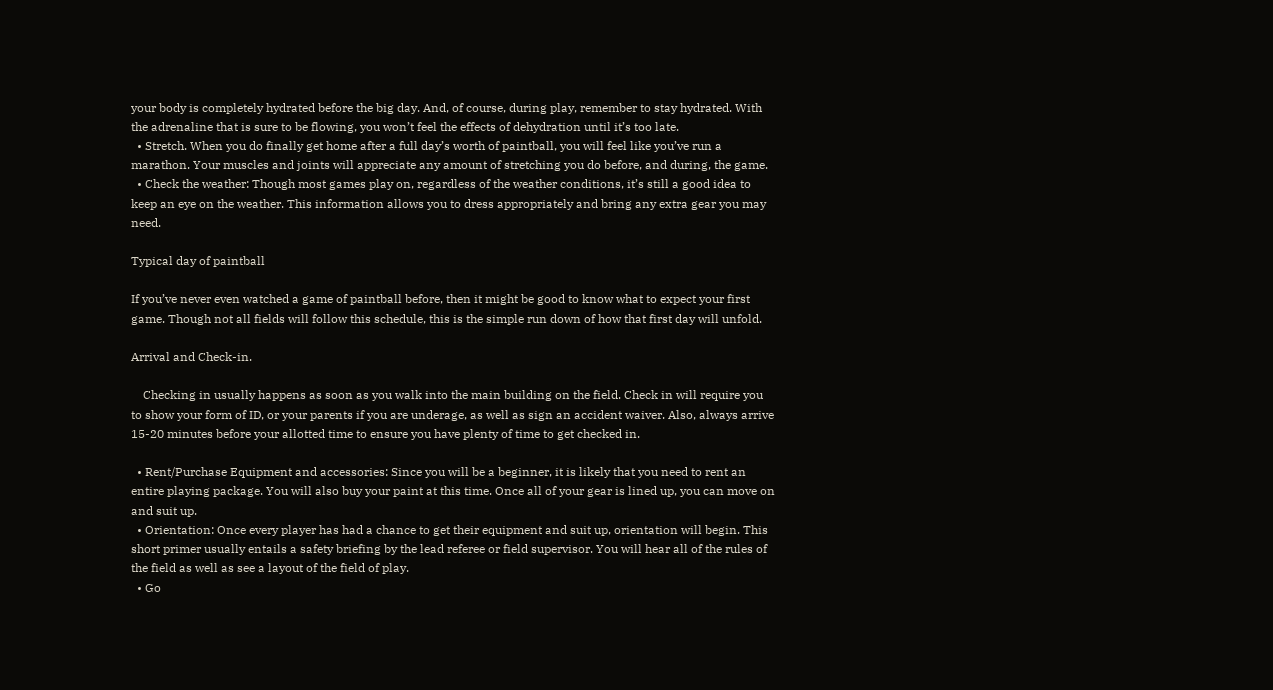your body is completely hydrated before the big day. And, of course, during play, remember to stay hydrated. With the adrenaline that is sure to be flowing, you won’t feel the effects of dehydration until it’s too late.
  • Stretch. When you do finally get home after a full day’s worth of paintball, you will feel like you’ve run a marathon. Your muscles and joints will appreciate any amount of stretching you do before, and during, the game.
  • Check the weather: Though most games play on, regardless of the weather conditions, it’s still a good idea to keep an eye on the weather. This information allows you to dress appropriately and bring any extra gear you may need.

Typical day of paintball

If you’ve never even watched a game of paintball before, then it might be good to know what to expect your first game. Though not all fields will follow this schedule, this is the simple run down of how that first day will unfold.

Arrival and Check-in.

    Checking in usually happens as soon as you walk into the main building on the field. Check in will require you to show your form of ID, or your parents if you are underage, as well as sign an accident waiver. Also, always arrive 15-20 minutes before your allotted time to ensure you have plenty of time to get checked in.

  • Rent/Purchase Equipment and accessories: Since you will be a beginner, it is likely that you need to rent an entire playing package. You will also buy your paint at this time. Once all of your gear is lined up, you can move on and suit up.
  • Orientation: Once every player has had a chance to get their equipment and suit up, orientation will begin. This short primer usually entails a safety briefing by the lead referee or field supervisor. You will hear all of the rules of the field as well as see a layout of the field of play.
  • Go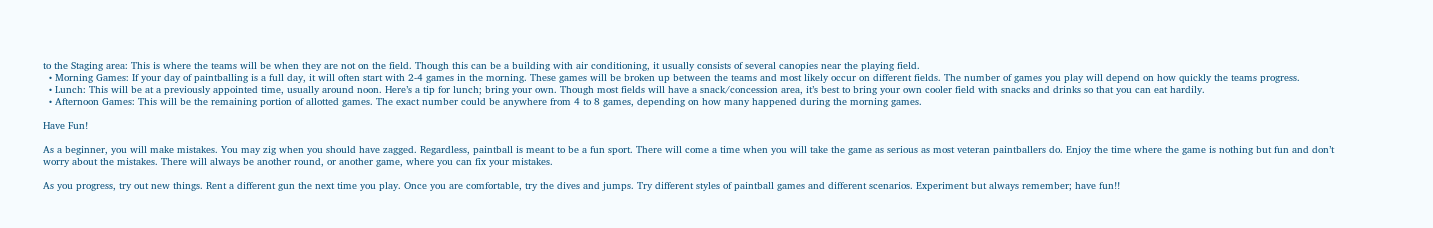to the Staging area: This is where the teams will be when they are not on the field. Though this can be a building with air conditioning, it usually consists of several canopies near the playing field.
  • Morning Games: If your day of paintballing is a full day, it will often start with 2-4 games in the morning. These games will be broken up between the teams and most likely occur on different fields. The number of games you play will depend on how quickly the teams progress.
  • Lunch: This will be at a previously appointed time, usually around noon. Here’s a tip for lunch; bring your own. Though most fields will have a snack/concession area, it’s best to bring your own cooler field with snacks and drinks so that you can eat hardily.
  • Afternoon Games: This will be the remaining portion of allotted games. The exact number could be anywhere from 4 to 8 games, depending on how many happened during the morning games.

Have Fun!

As a beginner, you will make mistakes. You may zig when you should have zagged. Regardless, paintball is meant to be a fun sport. There will come a time when you will take the game as serious as most veteran paintballers do. Enjoy the time where the game is nothing but fun and don’t worry about the mistakes. There will always be another round, or another game, where you can fix your mistakes.

As you progress, try out new things. Rent a different gun the next time you play. Once you are comfortable, try the dives and jumps. Try different styles of paintball games and different scenarios. Experiment but always remember; have fun!!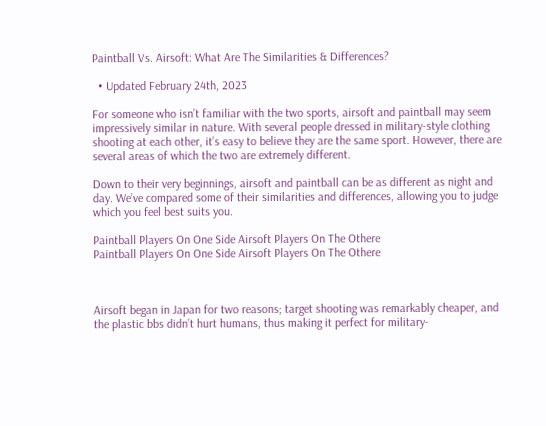Paintball Vs. Airsoft: What Are The Similarities & Differences?

  • Updated February 24th, 2023

For someone who isn’t familiar with the two sports, airsoft and paintball may seem impressively similar in nature. With several people dressed in military-style clothing shooting at each other, it’s easy to believe they are the same sport. However, there are several areas of which the two are extremely different.

Down to their very beginnings, airsoft and paintball can be as different as night and day. We’ve compared some of their similarities and differences, allowing you to judge which you feel best suits you.

Paintball Players On One Side Airsoft Players On The Othere
Paintball Players On One Side Airsoft Players On The Othere



Airsoft began in Japan for two reasons; target shooting was remarkably cheaper, and the plastic bbs didn’t hurt humans, thus making it perfect for military-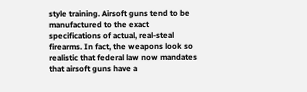style training. Airsoft guns tend to be manufactured to the exact specifications of actual, real-steal firearms. In fact, the weapons look so realistic that federal law now mandates that airsoft guns have a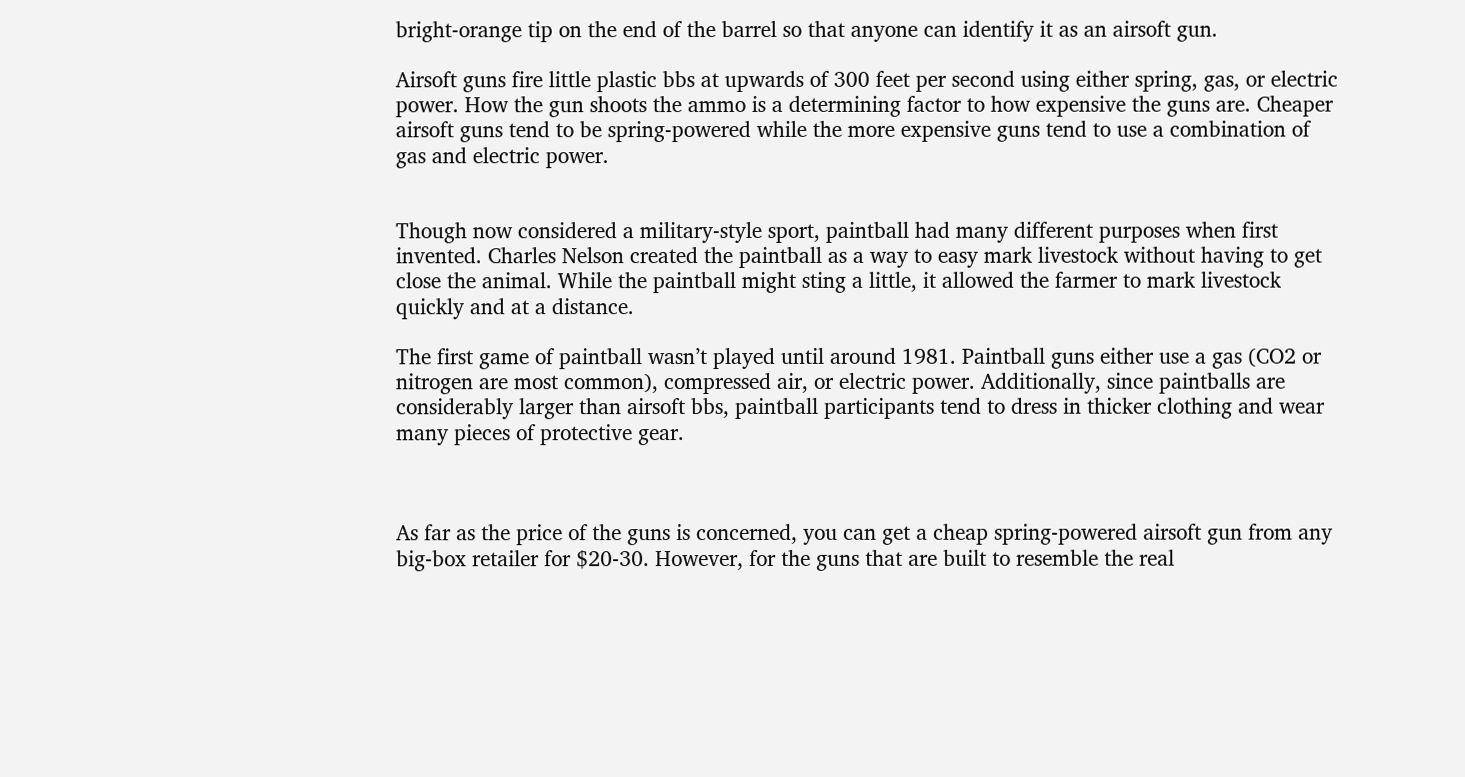bright-orange tip on the end of the barrel so that anyone can identify it as an airsoft gun.

Airsoft guns fire little plastic bbs at upwards of 300 feet per second using either spring, gas, or electric power. How the gun shoots the ammo is a determining factor to how expensive the guns are. Cheaper airsoft guns tend to be spring-powered while the more expensive guns tend to use a combination of gas and electric power.


Though now considered a military-style sport, paintball had many different purposes when first invented. Charles Nelson created the paintball as a way to easy mark livestock without having to get close the animal. While the paintball might sting a little, it allowed the farmer to mark livestock quickly and at a distance.

The first game of paintball wasn’t played until around 1981. Paintball guns either use a gas (CO2 or nitrogen are most common), compressed air, or electric power. Additionally, since paintballs are considerably larger than airsoft bbs, paintball participants tend to dress in thicker clothing and wear many pieces of protective gear.



As far as the price of the guns is concerned, you can get a cheap spring-powered airsoft gun from any big-box retailer for $20-30. However, for the guns that are built to resemble the real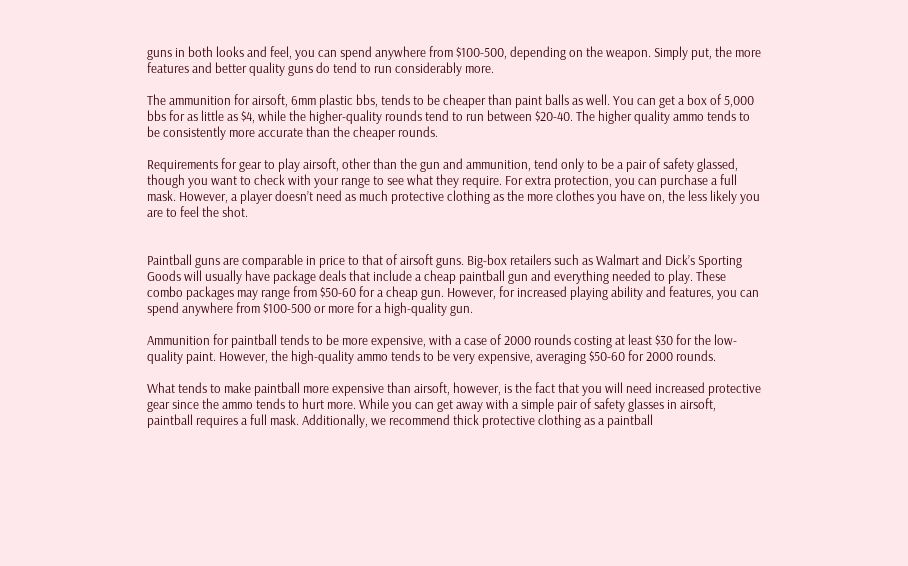guns in both looks and feel, you can spend anywhere from $100-500, depending on the weapon. Simply put, the more features and better quality guns do tend to run considerably more.

The ammunition for airsoft, 6mm plastic bbs, tends to be cheaper than paint balls as well. You can get a box of 5,000 bbs for as little as $4, while the higher-quality rounds tend to run between $20-40. The higher quality ammo tends to be consistently more accurate than the cheaper rounds.

Requirements for gear to play airsoft, other than the gun and ammunition, tend only to be a pair of safety glassed, though you want to check with your range to see what they require. For extra protection, you can purchase a full mask. However, a player doesn’t need as much protective clothing as the more clothes you have on, the less likely you are to feel the shot.


Paintball guns are comparable in price to that of airsoft guns. Big-box retailers such as Walmart and Dick’s Sporting Goods will usually have package deals that include a cheap paintball gun and everything needed to play. These combo packages may range from $50-60 for a cheap gun. However, for increased playing ability and features, you can spend anywhere from $100-500 or more for a high-quality gun.

Ammunition for paintball tends to be more expensive, with a case of 2000 rounds costing at least $30 for the low-quality paint. However, the high-quality ammo tends to be very expensive, averaging $50-60 for 2000 rounds.

What tends to make paintball more expensive than airsoft, however, is the fact that you will need increased protective gear since the ammo tends to hurt more. While you can get away with a simple pair of safety glasses in airsoft, paintball requires a full mask. Additionally, we recommend thick protective clothing as a paintball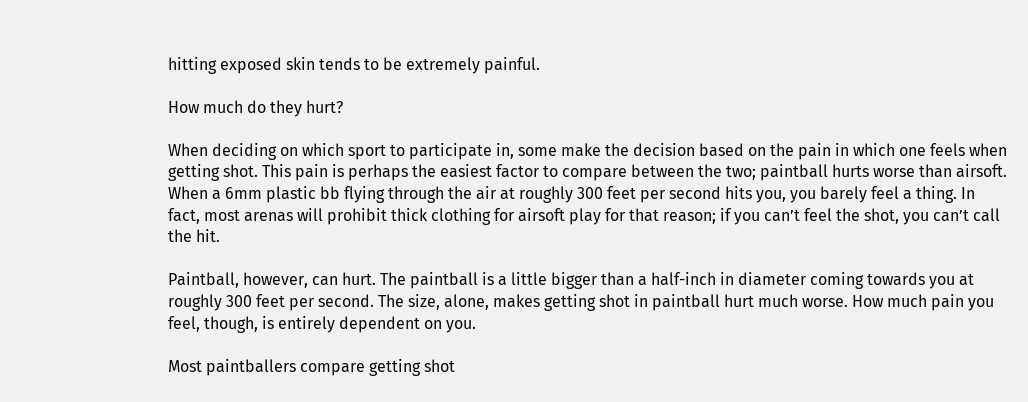hitting exposed skin tends to be extremely painful.

How much do they hurt?

When deciding on which sport to participate in, some make the decision based on the pain in which one feels when getting shot. This pain is perhaps the easiest factor to compare between the two; paintball hurts worse than airsoft. When a 6mm plastic bb flying through the air at roughly 300 feet per second hits you, you barely feel a thing. In fact, most arenas will prohibit thick clothing for airsoft play for that reason; if you can’t feel the shot, you can’t call the hit.

Paintball, however, can hurt. The paintball is a little bigger than a half-inch in diameter coming towards you at roughly 300 feet per second. The size, alone, makes getting shot in paintball hurt much worse. How much pain you feel, though, is entirely dependent on you.

Most paintballers compare getting shot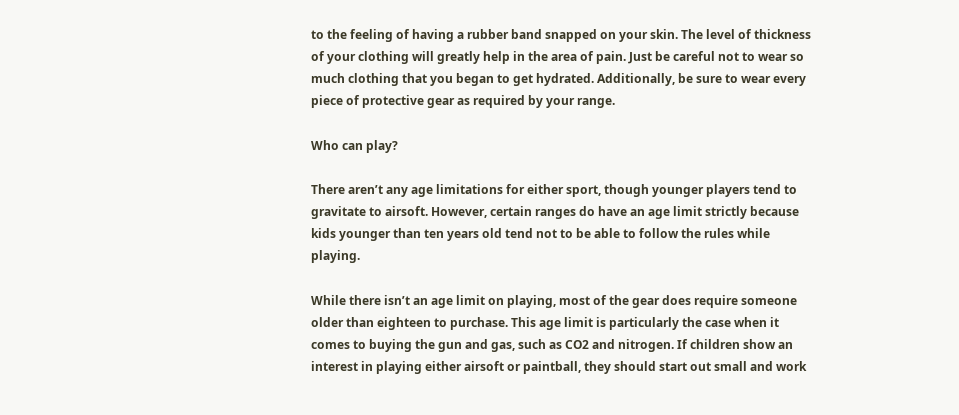to the feeling of having a rubber band snapped on your skin. The level of thickness of your clothing will greatly help in the area of pain. Just be careful not to wear so much clothing that you began to get hydrated. Additionally, be sure to wear every piece of protective gear as required by your range.

Who can play?

There aren’t any age limitations for either sport, though younger players tend to gravitate to airsoft. However, certain ranges do have an age limit strictly because kids younger than ten years old tend not to be able to follow the rules while playing.

While there isn’t an age limit on playing, most of the gear does require someone older than eighteen to purchase. This age limit is particularly the case when it comes to buying the gun and gas, such as CO2 and nitrogen. If children show an interest in playing either airsoft or paintball, they should start out small and work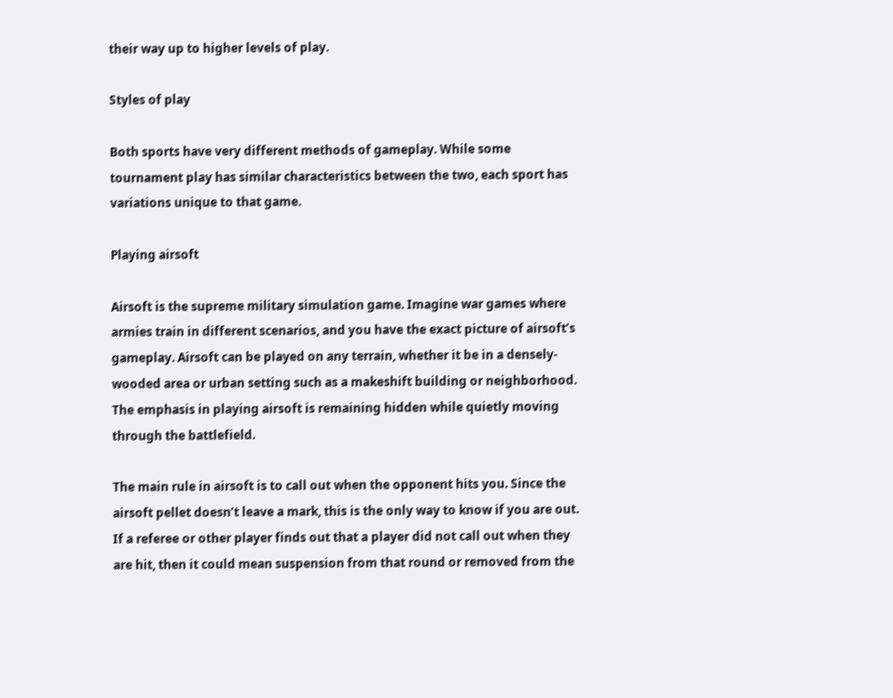their way up to higher levels of play.

Styles of play

Both sports have very different methods of gameplay. While some tournament play has similar characteristics between the two, each sport has variations unique to that game.

Playing airsoft

Airsoft is the supreme military simulation game. Imagine war games where armies train in different scenarios, and you have the exact picture of airsoft’s gameplay. Airsoft can be played on any terrain, whether it be in a densely-wooded area or urban setting such as a makeshift building or neighborhood. The emphasis in playing airsoft is remaining hidden while quietly moving through the battlefield.

The main rule in airsoft is to call out when the opponent hits you. Since the airsoft pellet doesn’t leave a mark, this is the only way to know if you are out. If a referee or other player finds out that a player did not call out when they are hit, then it could mean suspension from that round or removed from the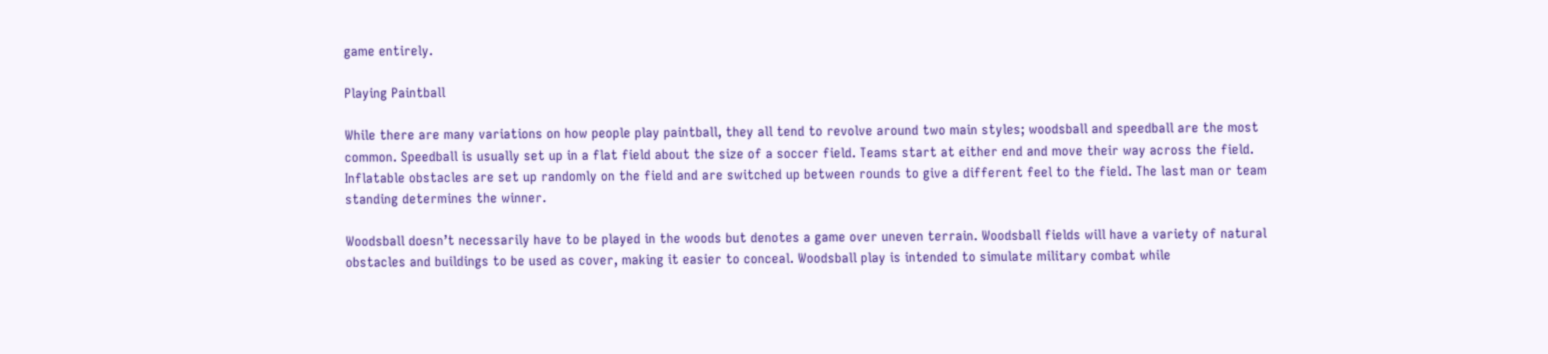game entirely.

Playing Paintball

While there are many variations on how people play paintball, they all tend to revolve around two main styles; woodsball and speedball are the most common. Speedball is usually set up in a flat field about the size of a soccer field. Teams start at either end and move their way across the field. Inflatable obstacles are set up randomly on the field and are switched up between rounds to give a different feel to the field. The last man or team standing determines the winner.

Woodsball doesn’t necessarily have to be played in the woods but denotes a game over uneven terrain. Woodsball fields will have a variety of natural obstacles and buildings to be used as cover, making it easier to conceal. Woodsball play is intended to simulate military combat while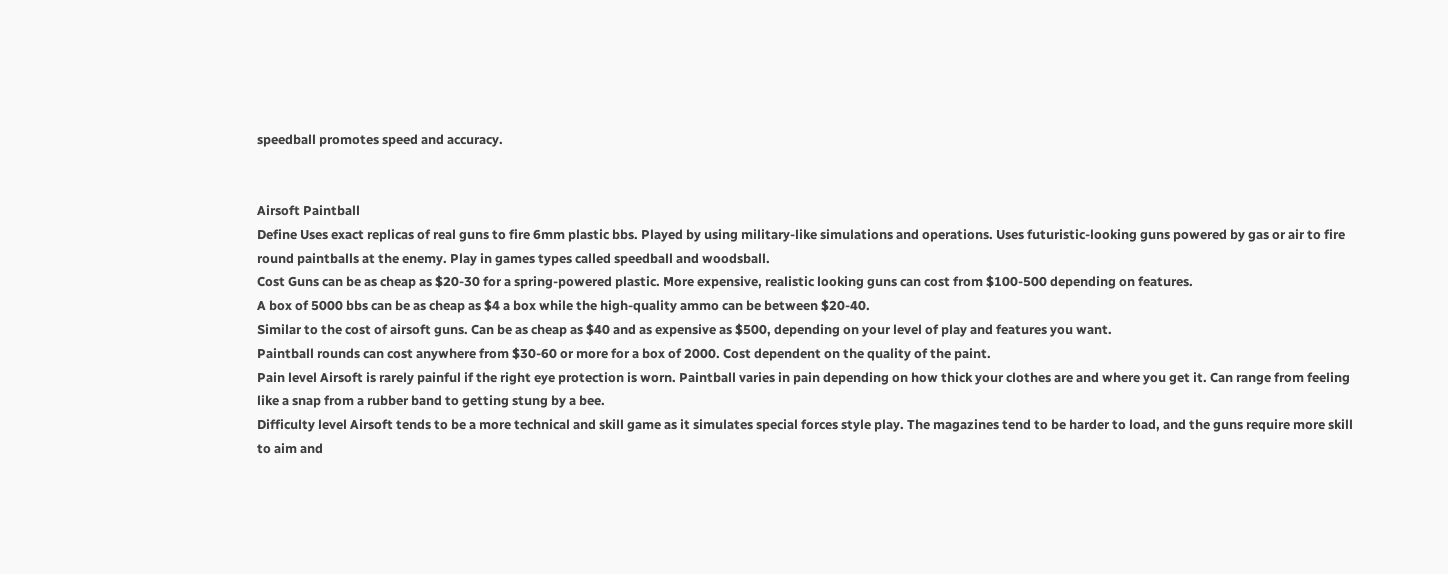speedball promotes speed and accuracy.


Airsoft Paintball
Define Uses exact replicas of real guns to fire 6mm plastic bbs. Played by using military-like simulations and operations. Uses futuristic-looking guns powered by gas or air to fire round paintballs at the enemy. Play in games types called speedball and woodsball.
Cost Guns can be as cheap as $20-30 for a spring-powered plastic. More expensive, realistic looking guns can cost from $100-500 depending on features.
A box of 5000 bbs can be as cheap as $4 a box while the high-quality ammo can be between $20-40.
Similar to the cost of airsoft guns. Can be as cheap as $40 and as expensive as $500, depending on your level of play and features you want.
Paintball rounds can cost anywhere from $30-60 or more for a box of 2000. Cost dependent on the quality of the paint.
Pain level Airsoft is rarely painful if the right eye protection is worn. Paintball varies in pain depending on how thick your clothes are and where you get it. Can range from feeling like a snap from a rubber band to getting stung by a bee.
Difficulty level Airsoft tends to be a more technical and skill game as it simulates special forces style play. The magazines tend to be harder to load, and the guns require more skill to aim and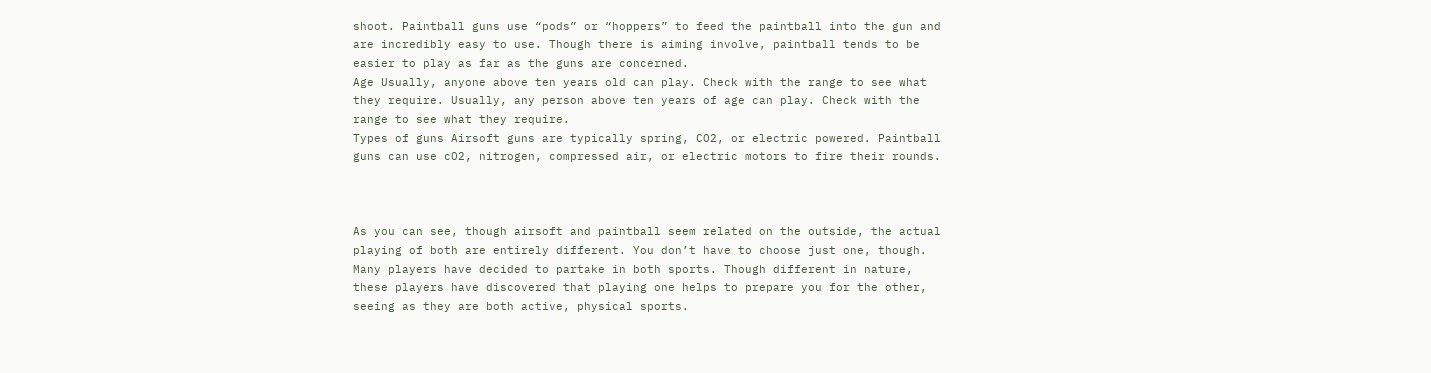shoot. Paintball guns use “pods” or “hoppers” to feed the paintball into the gun and are incredibly easy to use. Though there is aiming involve, paintball tends to be easier to play as far as the guns are concerned.
Age Usually, anyone above ten years old can play. Check with the range to see what they require. Usually, any person above ten years of age can play. Check with the range to see what they require.
Types of guns Airsoft guns are typically spring, CO2, or electric powered. Paintball guns can use cO2, nitrogen, compressed air, or electric motors to fire their rounds.



As you can see, though airsoft and paintball seem related on the outside, the actual playing of both are entirely different. You don’t have to choose just one, though. Many players have decided to partake in both sports. Though different in nature, these players have discovered that playing one helps to prepare you for the other, seeing as they are both active, physical sports.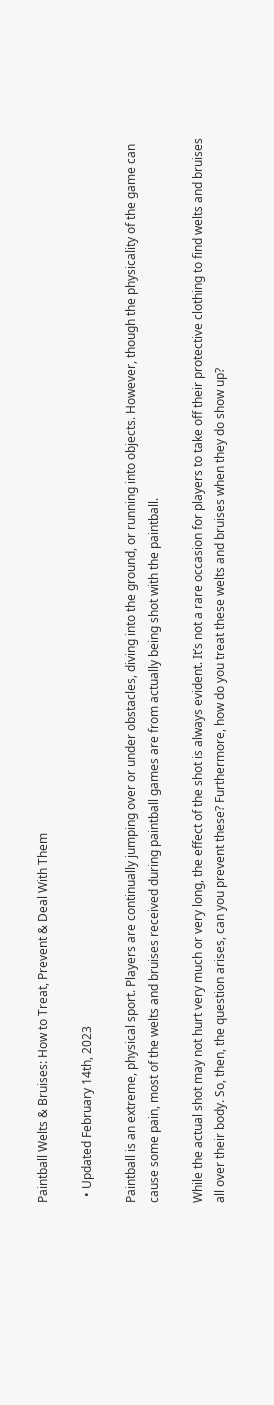Paintball Welts & Bruises: How to Treat, Prevent & Deal With Them

  • Updated February 14th, 2023

Paintball is an extreme, physical sport. Players are continually jumping over or under obstacles, diving into the ground, or running into objects. However, though the physicality of the game can cause some pain, most of the welts and bruises received during paintball games are from actually being shot with the paintball.

While the actual shot may not hurt very much or very long, the effect of the shot is always evident. It’s not a rare occasion for players to take off their protective clothing to find welts and bruises all over their body. So, then, the question arises, can you prevent these? Furthermore, how do you treat these welts and bruises when they do show up?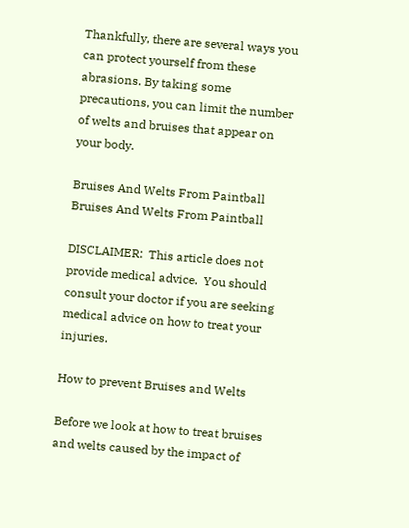Thankfully, there are several ways you can protect yourself from these abrasions. By taking some precautions, you can limit the number of welts and bruises that appear on your body.

Bruises And Welts From Paintball
Bruises And Welts From Paintball

DISCLAIMER:  This article does not provide medical advice.  You should consult your doctor if you are seeking medical advice on how to treat your injuries.

How to prevent Bruises and Welts

Before we look at how to treat bruises and welts caused by the impact of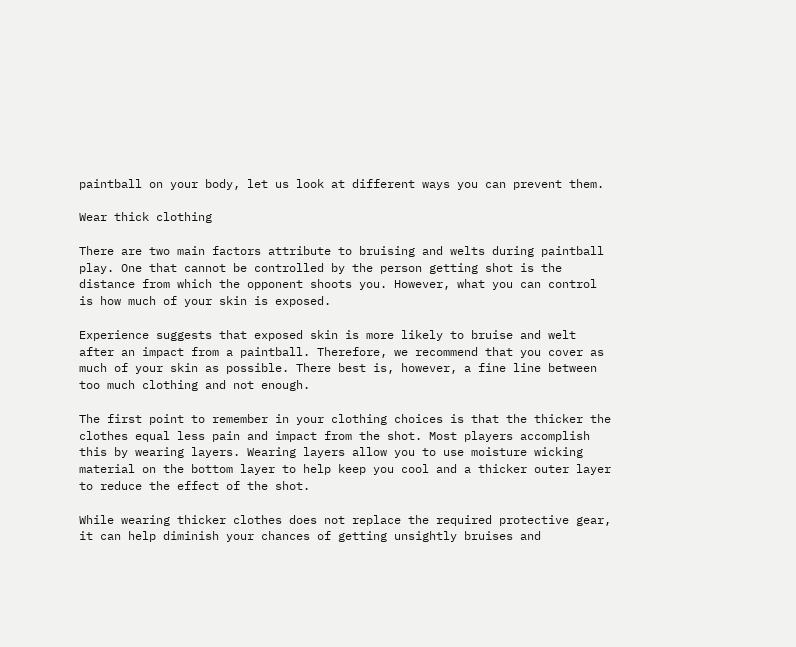paintball on your body, let us look at different ways you can prevent them.

Wear thick clothing

There are two main factors attribute to bruising and welts during paintball play. One that cannot be controlled by the person getting shot is the distance from which the opponent shoots you. However, what you can control is how much of your skin is exposed.

Experience suggests that exposed skin is more likely to bruise and welt after an impact from a paintball. Therefore, we recommend that you cover as much of your skin as possible. There best is, however, a fine line between too much clothing and not enough.

The first point to remember in your clothing choices is that the thicker the clothes equal less pain and impact from the shot. Most players accomplish this by wearing layers. Wearing layers allow you to use moisture wicking material on the bottom layer to help keep you cool and a thicker outer layer to reduce the effect of the shot.

While wearing thicker clothes does not replace the required protective gear, it can help diminish your chances of getting unsightly bruises and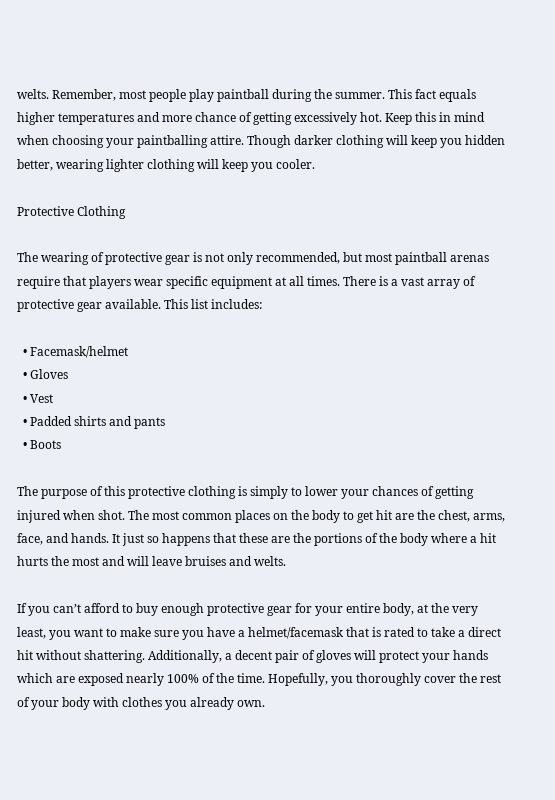welts. Remember, most people play paintball during the summer. This fact equals higher temperatures and more chance of getting excessively hot. Keep this in mind when choosing your paintballing attire. Though darker clothing will keep you hidden better, wearing lighter clothing will keep you cooler.

Protective Clothing

The wearing of protective gear is not only recommended, but most paintball arenas require that players wear specific equipment at all times. There is a vast array of protective gear available. This list includes:

  • Facemask/helmet
  • Gloves
  • Vest
  • Padded shirts and pants
  • Boots

The purpose of this protective clothing is simply to lower your chances of getting injured when shot. The most common places on the body to get hit are the chest, arms, face, and hands. It just so happens that these are the portions of the body where a hit hurts the most and will leave bruises and welts.

If you can’t afford to buy enough protective gear for your entire body, at the very least, you want to make sure you have a helmet/facemask that is rated to take a direct hit without shattering. Additionally, a decent pair of gloves will protect your hands which are exposed nearly 100% of the time. Hopefully, you thoroughly cover the rest of your body with clothes you already own.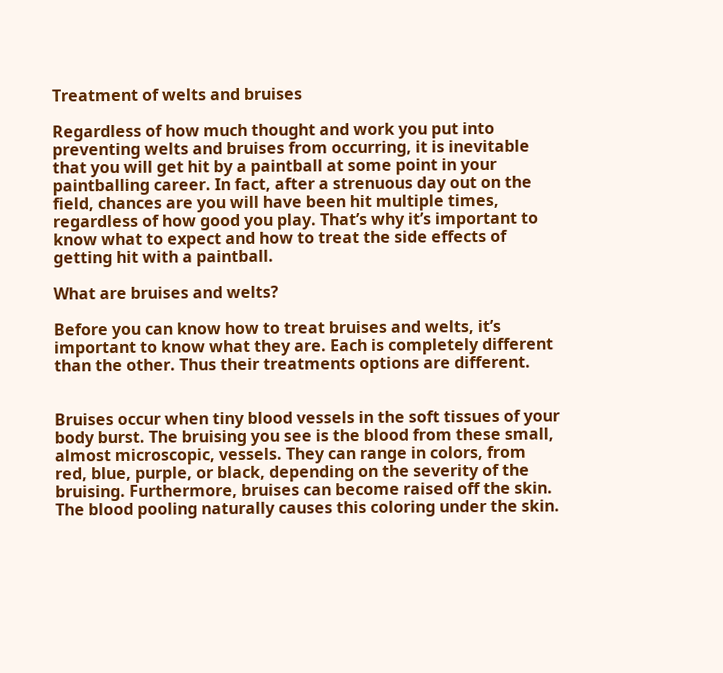Treatment of welts and bruises

Regardless of how much thought and work you put into preventing welts and bruises from occurring, it is inevitable that you will get hit by a paintball at some point in your paintballing career. In fact, after a strenuous day out on the field, chances are you will have been hit multiple times, regardless of how good you play. That’s why it’s important to know what to expect and how to treat the side effects of getting hit with a paintball.

What are bruises and welts?

Before you can know how to treat bruises and welts, it’s important to know what they are. Each is completely different than the other. Thus their treatments options are different.


Bruises occur when tiny blood vessels in the soft tissues of your body burst. The bruising you see is the blood from these small, almost microscopic, vessels. They can range in colors, from red, blue, purple, or black, depending on the severity of the bruising. Furthermore, bruises can become raised off the skin. The blood pooling naturally causes this coloring under the skin.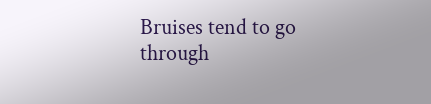Bruises tend to go through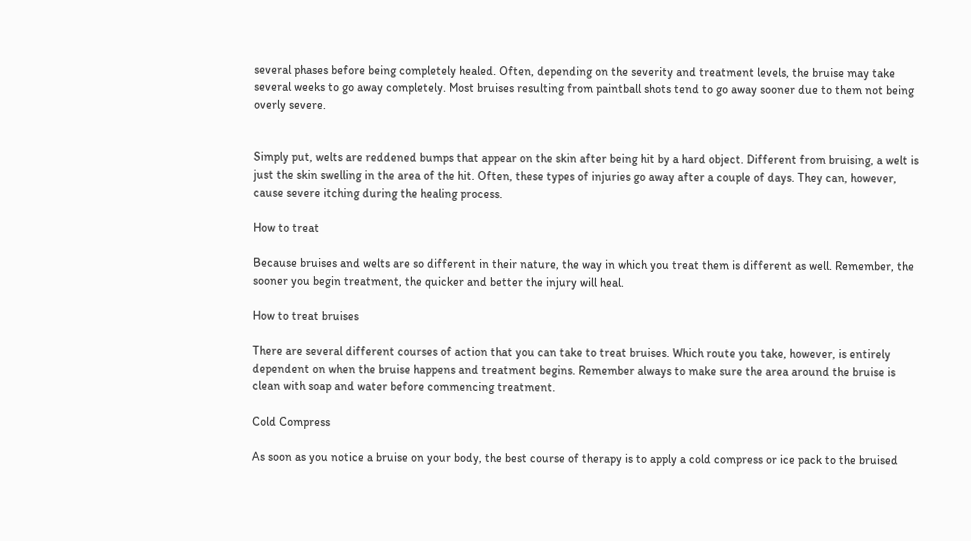several phases before being completely healed. Often, depending on the severity and treatment levels, the bruise may take several weeks to go away completely. Most bruises resulting from paintball shots tend to go away sooner due to them not being overly severe.


Simply put, welts are reddened bumps that appear on the skin after being hit by a hard object. Different from bruising, a welt is just the skin swelling in the area of the hit. Often, these types of injuries go away after a couple of days. They can, however, cause severe itching during the healing process.

How to treat

Because bruises and welts are so different in their nature, the way in which you treat them is different as well. Remember, the sooner you begin treatment, the quicker and better the injury will heal.

How to treat bruises

There are several different courses of action that you can take to treat bruises. Which route you take, however, is entirely dependent on when the bruise happens and treatment begins. Remember always to make sure the area around the bruise is clean with soap and water before commencing treatment.

Cold Compress

As soon as you notice a bruise on your body, the best course of therapy is to apply a cold compress or ice pack to the bruised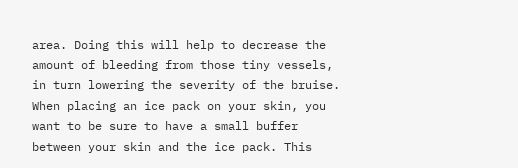area. Doing this will help to decrease the amount of bleeding from those tiny vessels, in turn lowering the severity of the bruise. When placing an ice pack on your skin, you want to be sure to have a small buffer between your skin and the ice pack. This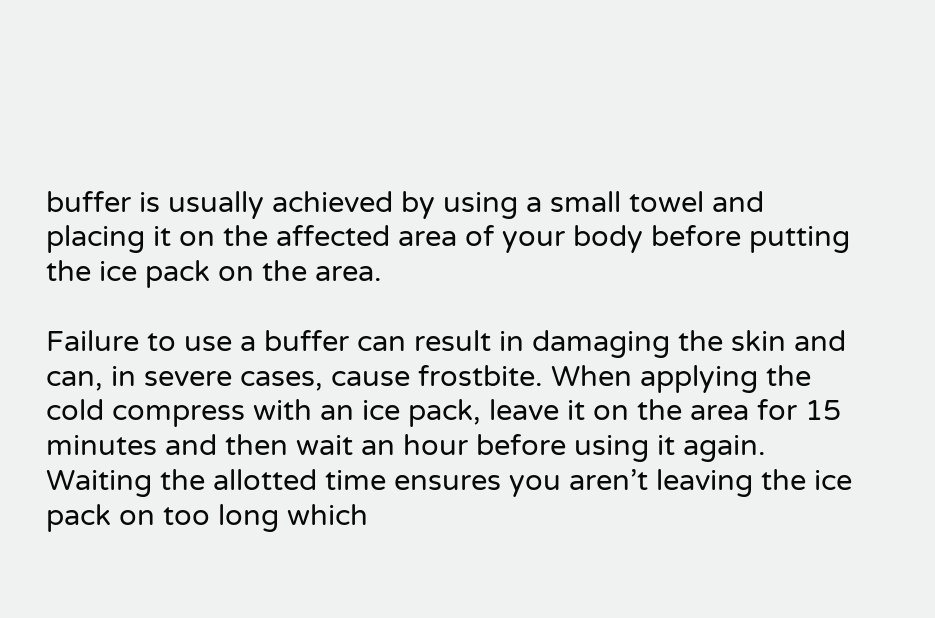buffer is usually achieved by using a small towel and placing it on the affected area of your body before putting the ice pack on the area.

Failure to use a buffer can result in damaging the skin and can, in severe cases, cause frostbite. When applying the cold compress with an ice pack, leave it on the area for 15 minutes and then wait an hour before using it again. Waiting the allotted time ensures you aren’t leaving the ice pack on too long which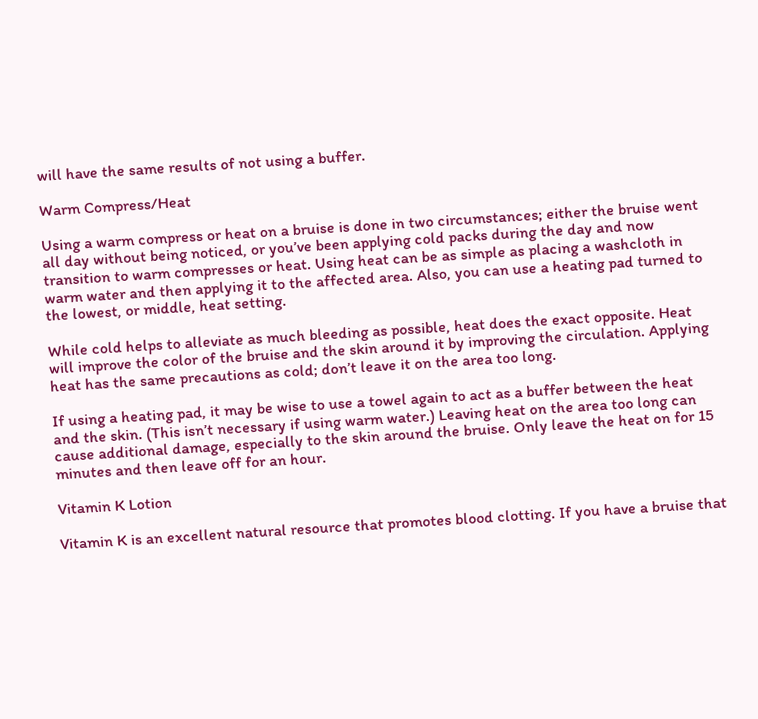will have the same results of not using a buffer.

Warm Compress/Heat

Using a warm compress or heat on a bruise is done in two circumstances; either the bruise went all day without being noticed, or you’ve been applying cold packs during the day and now transition to warm compresses or heat. Using heat can be as simple as placing a washcloth in warm water and then applying it to the affected area. Also, you can use a heating pad turned to the lowest, or middle, heat setting.

While cold helps to alleviate as much bleeding as possible, heat does the exact opposite. Heat will improve the color of the bruise and the skin around it by improving the circulation. Applying heat has the same precautions as cold; don’t leave it on the area too long.

If using a heating pad, it may be wise to use a towel again to act as a buffer between the heat and the skin. (This isn’t necessary if using warm water.) Leaving heat on the area too long can cause additional damage, especially to the skin around the bruise. Only leave the heat on for 15 minutes and then leave off for an hour.

Vitamin K Lotion

Vitamin K is an excellent natural resource that promotes blood clotting. If you have a bruise that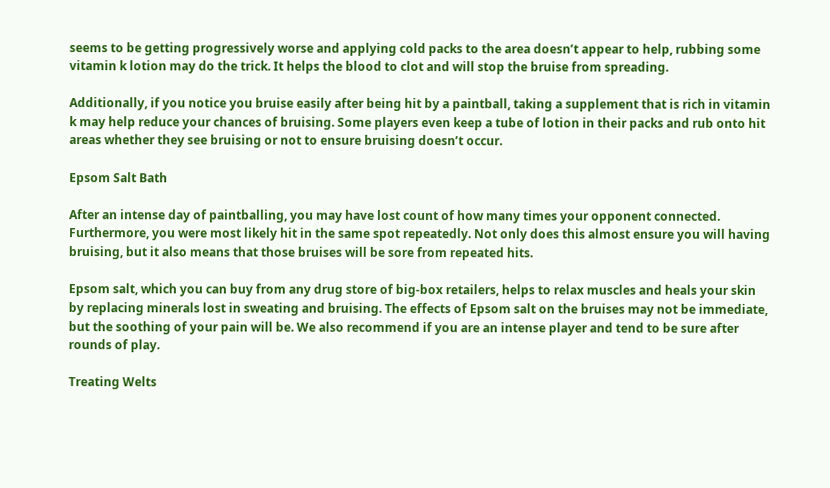seems to be getting progressively worse and applying cold packs to the area doesn’t appear to help, rubbing some vitamin k lotion may do the trick. It helps the blood to clot and will stop the bruise from spreading.

Additionally, if you notice you bruise easily after being hit by a paintball, taking a supplement that is rich in vitamin k may help reduce your chances of bruising. Some players even keep a tube of lotion in their packs and rub onto hit areas whether they see bruising or not to ensure bruising doesn’t occur.

Epsom Salt Bath

After an intense day of paintballing, you may have lost count of how many times your opponent connected. Furthermore, you were most likely hit in the same spot repeatedly. Not only does this almost ensure you will having bruising, but it also means that those bruises will be sore from repeated hits.

Epsom salt, which you can buy from any drug store of big-box retailers, helps to relax muscles and heals your skin by replacing minerals lost in sweating and bruising. The effects of Epsom salt on the bruises may not be immediate, but the soothing of your pain will be. We also recommend if you are an intense player and tend to be sure after rounds of play.

Treating Welts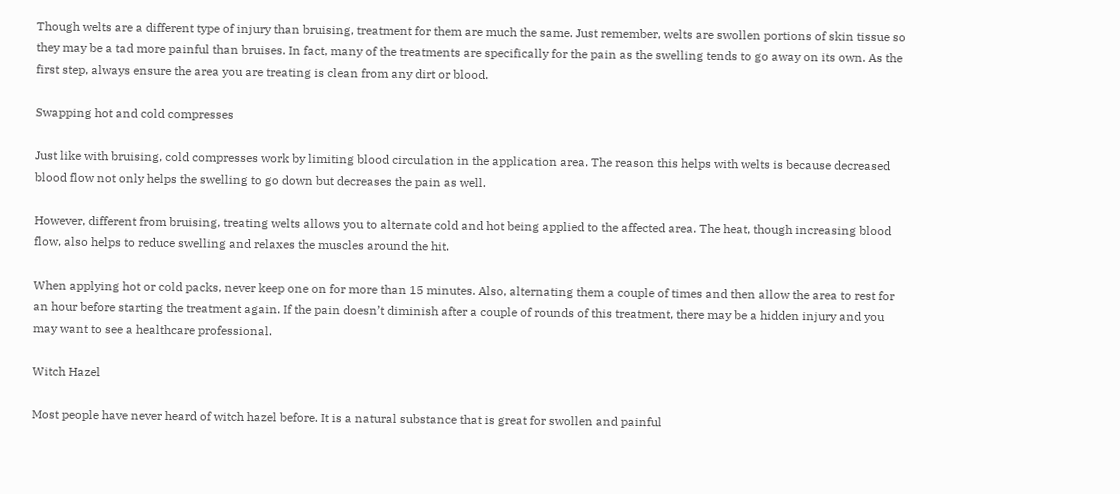Though welts are a different type of injury than bruising, treatment for them are much the same. Just remember, welts are swollen portions of skin tissue so they may be a tad more painful than bruises. In fact, many of the treatments are specifically for the pain as the swelling tends to go away on its own. As the first step, always ensure the area you are treating is clean from any dirt or blood.

Swapping hot and cold compresses

Just like with bruising, cold compresses work by limiting blood circulation in the application area. The reason this helps with welts is because decreased blood flow not only helps the swelling to go down but decreases the pain as well.

However, different from bruising, treating welts allows you to alternate cold and hot being applied to the affected area. The heat, though increasing blood flow, also helps to reduce swelling and relaxes the muscles around the hit.

When applying hot or cold packs, never keep one on for more than 15 minutes. Also, alternating them a couple of times and then allow the area to rest for an hour before starting the treatment again. If the pain doesn’t diminish after a couple of rounds of this treatment, there may be a hidden injury and you may want to see a healthcare professional.

Witch Hazel

Most people have never heard of witch hazel before. It is a natural substance that is great for swollen and painful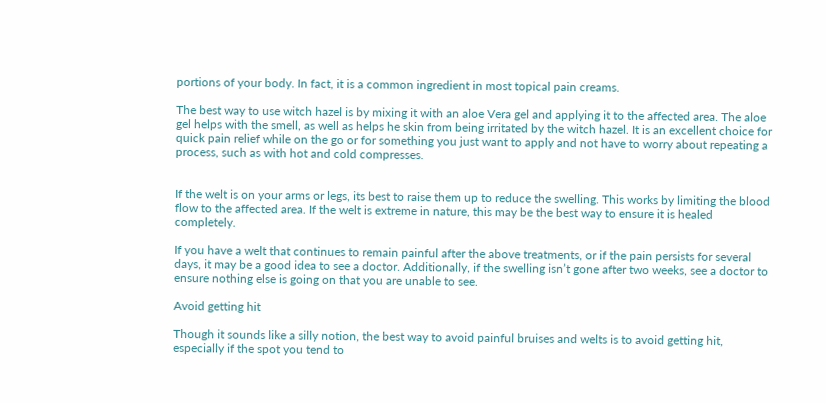portions of your body. In fact, it is a common ingredient in most topical pain creams.

The best way to use witch hazel is by mixing it with an aloe Vera gel and applying it to the affected area. The aloe gel helps with the smell, as well as helps he skin from being irritated by the witch hazel. It is an excellent choice for quick pain relief while on the go or for something you just want to apply and not have to worry about repeating a process, such as with hot and cold compresses.


If the welt is on your arms or legs, its best to raise them up to reduce the swelling. This works by limiting the blood flow to the affected area. If the welt is extreme in nature, this may be the best way to ensure it is healed completely.

If you have a welt that continues to remain painful after the above treatments, or if the pain persists for several days, it may be a good idea to see a doctor. Additionally, if the swelling isn’t gone after two weeks, see a doctor to ensure nothing else is going on that you are unable to see.

Avoid getting hit

Though it sounds like a silly notion, the best way to avoid painful bruises and welts is to avoid getting hit, especially if the spot you tend to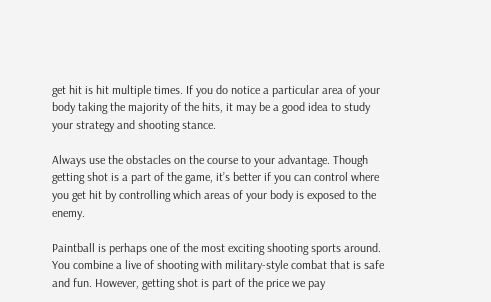get hit is hit multiple times. If you do notice a particular area of your body taking the majority of the hits, it may be a good idea to study your strategy and shooting stance.

Always use the obstacles on the course to your advantage. Though getting shot is a part of the game, it’s better if you can control where you get hit by controlling which areas of your body is exposed to the enemy.

Paintball is perhaps one of the most exciting shooting sports around. You combine a live of shooting with military-style combat that is safe and fun. However, getting shot is part of the price we pay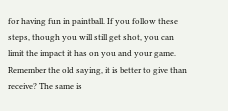for having fun in paintball. If you follow these steps, though you will still get shot, you can limit the impact it has on you and your game. Remember the old saying, it is better to give than receive? The same is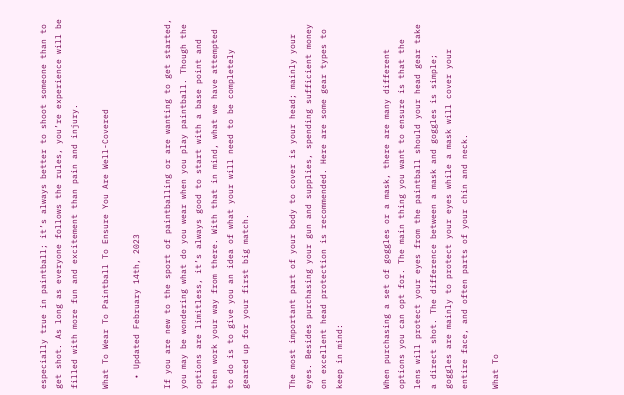especially true in paintball; it’s always better to shoot someone than to get shot. As long as everyone follows the rules, you’re experience will be filled with more fun and excitement than pain and injury.

What To Wear To Paintball To Ensure You Are Well-Covered

  • Updated February 14th, 2023

If you are new to the sport of paintballing or are wanting to get started, you may be wondering what do you wear when you play paintball. Though the options are limitless, it’s always good to start with a base point and then work your way from there. With that in mind, what we have attempted to do is to give you an idea of what your will need to be completely geared up for your first big match.


The most important part of your body to cover is your head; mainly your eyes. Besides purchasing your gun and supplies, spending sufficient money on excellent head protection is recommended. Here are some gear types to keep in mind:


When purchasing a set of goggles or a mask, there are many different options you can opt for. The main thing you want to ensure is that the lens will protect your eyes from the paintball should your head gear take a direct shot. The difference between a mask and goggles is simple; goggles are mainly to protect your eyes while a mask will cover your entire face, and often parts of your chin and neck.

What To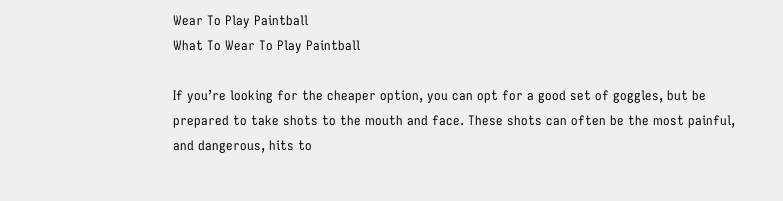Wear To Play Paintball
What To Wear To Play Paintball

If you’re looking for the cheaper option, you can opt for a good set of goggles, but be prepared to take shots to the mouth and face. These shots can often be the most painful, and dangerous, hits to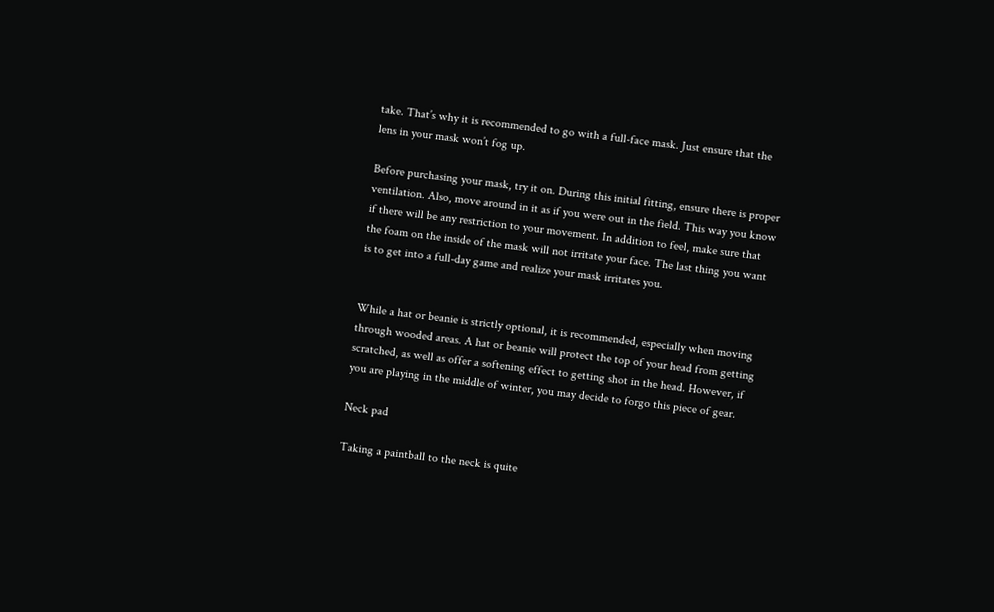take. That’s why it is recommended to go with a full-face mask. Just ensure that the lens in your mask won’t fog up.

Before purchasing your mask, try it on. During this initial fitting, ensure there is proper ventilation. Also, move around in it as if you were out in the field. This way you know if there will be any restriction to your movement. In addition to feel, make sure that the foam on the inside of the mask will not irritate your face. The last thing you want is to get into a full-day game and realize your mask irritates you.


While a hat or beanie is strictly optional, it is recommended, especially when moving through wooded areas. A hat or beanie will protect the top of your head from getting scratched, as well as offer a softening effect to getting shot in the head. However, if you are playing in the middle of winter, you may decide to forgo this piece of gear.

Neck pad

Taking a paintball to the neck is quite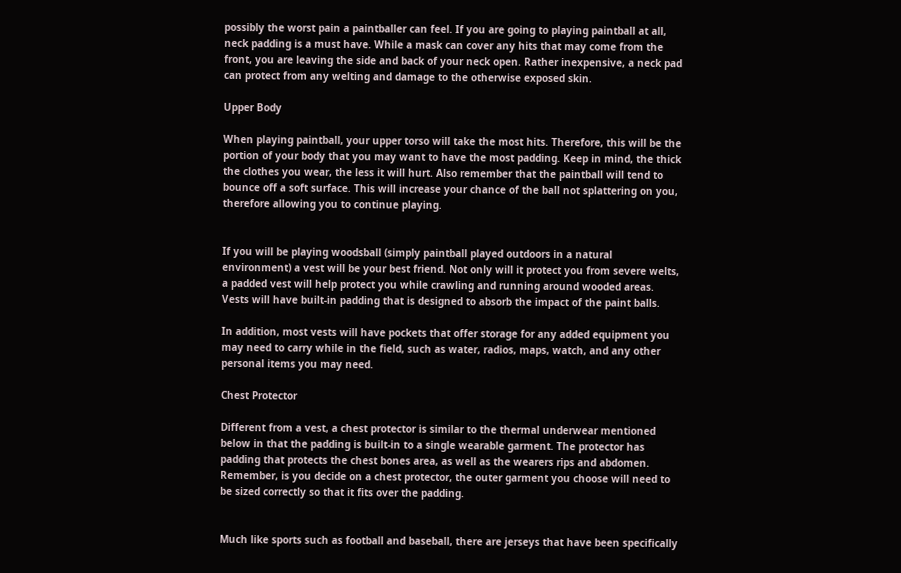possibly the worst pain a paintballer can feel. If you are going to playing paintball at all, neck padding is a must have. While a mask can cover any hits that may come from the front, you are leaving the side and back of your neck open. Rather inexpensive, a neck pad can protect from any welting and damage to the otherwise exposed skin.

Upper Body

When playing paintball, your upper torso will take the most hits. Therefore, this will be the portion of your body that you may want to have the most padding. Keep in mind, the thick the clothes you wear, the less it will hurt. Also remember that the paintball will tend to bounce off a soft surface. This will increase your chance of the ball not splattering on you, therefore allowing you to continue playing.


If you will be playing woodsball (simply paintball played outdoors in a natural environment) a vest will be your best friend. Not only will it protect you from severe welts, a padded vest will help protect you while crawling and running around wooded areas. Vests will have built-in padding that is designed to absorb the impact of the paint balls.

In addition, most vests will have pockets that offer storage for any added equipment you may need to carry while in the field, such as water, radios, maps, watch, and any other personal items you may need.

Chest Protector

Different from a vest, a chest protector is similar to the thermal underwear mentioned below in that the padding is built-in to a single wearable garment. The protector has padding that protects the chest bones area, as well as the wearers rips and abdomen. Remember, is you decide on a chest protector, the outer garment you choose will need to be sized correctly so that it fits over the padding.


Much like sports such as football and baseball, there are jerseys that have been specifically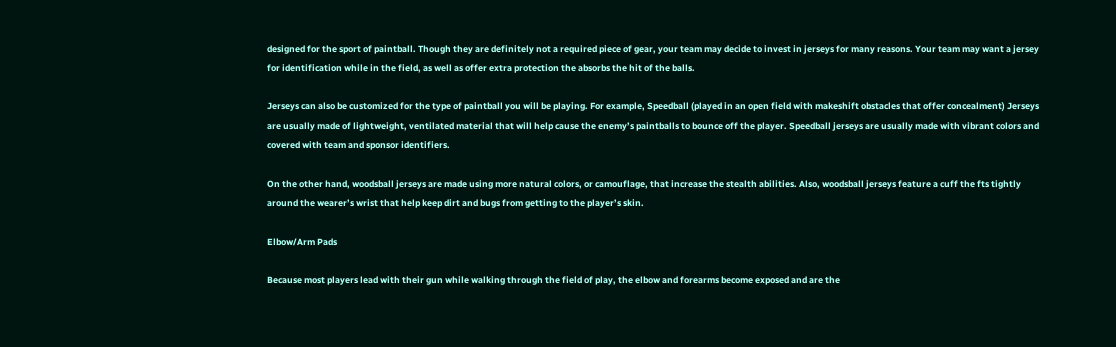designed for the sport of paintball. Though they are definitely not a required piece of gear, your team may decide to invest in jerseys for many reasons. Your team may want a jersey for identification while in the field, as well as offer extra protection the absorbs the hit of the balls.

Jerseys can also be customized for the type of paintball you will be playing. For example, Speedball (played in an open field with makeshift obstacles that offer concealment) Jerseys are usually made of lightweight, ventilated material that will help cause the enemy’s paintballs to bounce off the player. Speedball jerseys are usually made with vibrant colors and covered with team and sponsor identifiers.

On the other hand, woodsball jerseys are made using more natural colors, or camouflage, that increase the stealth abilities. Also, woodsball jerseys feature a cuff the fts tightly around the wearer’s wrist that help keep dirt and bugs from getting to the player’s skin.

Elbow/Arm Pads

Because most players lead with their gun while walking through the field of play, the elbow and forearms become exposed and are the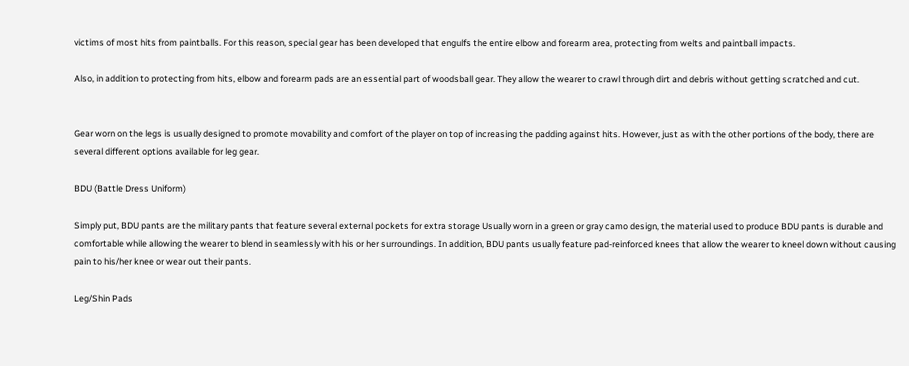victims of most hits from paintballs. For this reason, special gear has been developed that engulfs the entire elbow and forearm area, protecting from welts and paintball impacts.

Also, in addition to protecting from hits, elbow and forearm pads are an essential part of woodsball gear. They allow the wearer to crawl through dirt and debris without getting scratched and cut.


Gear worn on the legs is usually designed to promote movability and comfort of the player on top of increasing the padding against hits. However, just as with the other portions of the body, there are several different options available for leg gear.

BDU (Battle Dress Uniform)

Simply put, BDU pants are the military pants that feature several external pockets for extra storage Usually worn in a green or gray camo design, the material used to produce BDU pants is durable and comfortable while allowing the wearer to blend in seamlessly with his or her surroundings. In addition, BDU pants usually feature pad-reinforced knees that allow the wearer to kneel down without causing pain to his/her knee or wear out their pants.

Leg/Shin Pads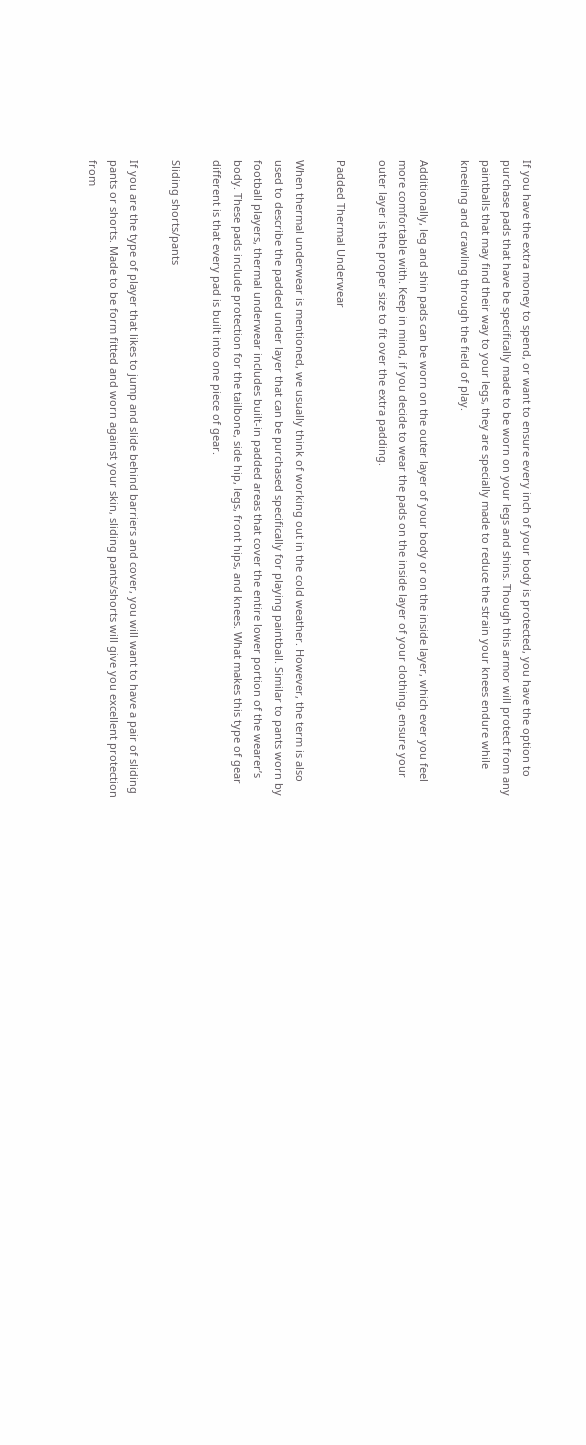If you have the extra money to spend, or want to ensure every inch of your body is protected, you have the option to purchase pads that have be specifically made to be worn on your legs and shins. Though this armor will protect from any paintballs that may find their way to your legs, they are specially made to reduce the strain your knees endure while kneeling and crawling through the field of play.

Additionally, leg and shin pads can be worn on the outer layer of your body or on the inside layer, which ever you feel more comfortable with. Keep in mind, if you decide to wear the pads on the inside layer of your clothing, ensure your outer layer is the proper size to fit over the extra padding.

Padded Thermal Underwear

When thermal underwear is mentioned, we usually think of working out in the cold weather. However, the term is also used to describe the padded under layer that can be purchased specifically for playing paintball. Similar to pants worn by football players, thermal underwear includes built-in padded areas that cover the entire lower portion of the wearer’s body. These pads include protection for the tailbone, side hip, legs, front hips, and knees. What makes this type of gear different is that every pad is built into one piece of gear.

Sliding shorts/pants

If you are the type of player that likes to jump and slide behind barriers and cover, you will want to have a pair of sliding pants or shorts. Made to be form fitted and worn against your skin, sliding pants/shorts will give you excellent protection from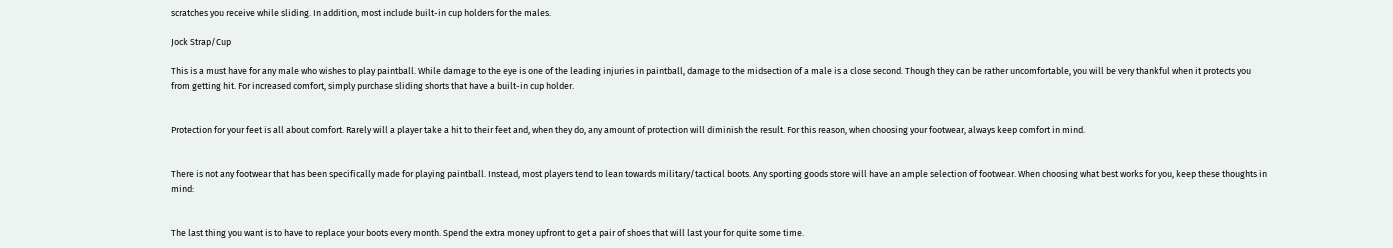scratches you receive while sliding. In addition, most include built-in cup holders for the males.

Jock Strap/Cup

This is a must have for any male who wishes to play paintball. While damage to the eye is one of the leading injuries in paintball, damage to the midsection of a male is a close second. Though they can be rather uncomfortable, you will be very thankful when it protects you from getting hit. For increased comfort, simply purchase sliding shorts that have a built-in cup holder.


Protection for your feet is all about comfort. Rarely will a player take a hit to their feet and, when they do, any amount of protection will diminish the result. For this reason, when choosing your footwear, always keep comfort in mind.


There is not any footwear that has been specifically made for playing paintball. Instead, most players tend to lean towards military/tactical boots. Any sporting goods store will have an ample selection of footwear. When choosing what best works for you, keep these thoughts in mind:


The last thing you want is to have to replace your boots every month. Spend the extra money upfront to get a pair of shoes that will last your for quite some time.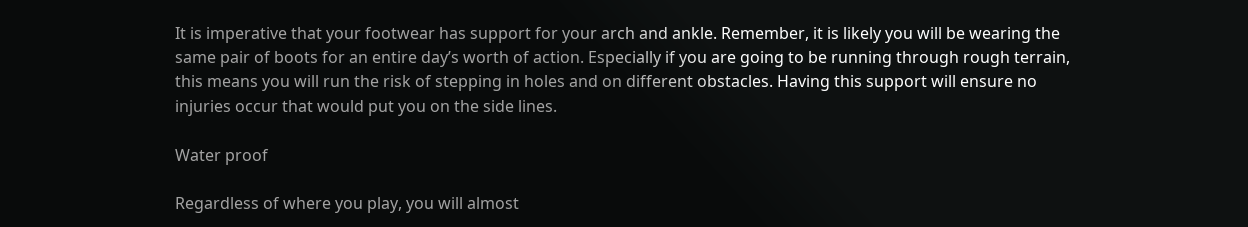It is imperative that your footwear has support for your arch and ankle. Remember, it is likely you will be wearing the same pair of boots for an entire day’s worth of action. Especially if you are going to be running through rough terrain, this means you will run the risk of stepping in holes and on different obstacles. Having this support will ensure no injuries occur that would put you on the side lines.

Water proof

Regardless of where you play, you will almost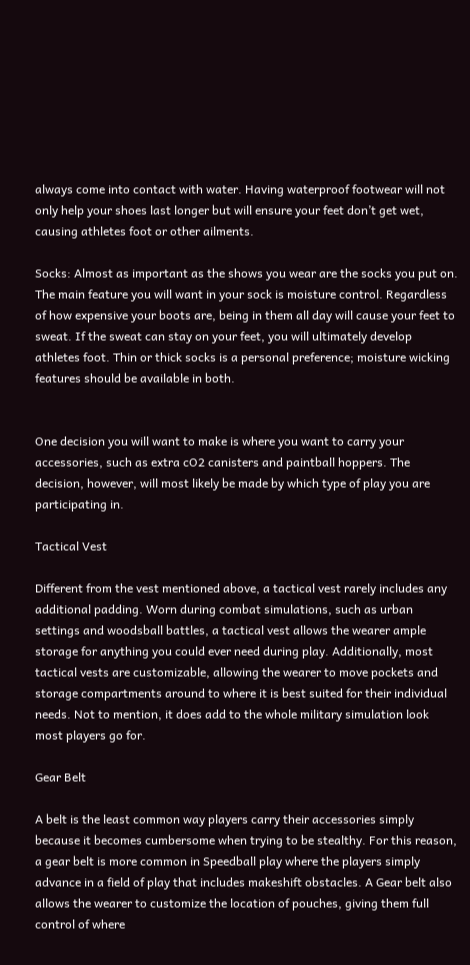always come into contact with water. Having waterproof footwear will not only help your shoes last longer but will ensure your feet don’t get wet, causing athletes foot or other ailments.

Socks: Almost as important as the shows you wear are the socks you put on. The main feature you will want in your sock is moisture control. Regardless of how expensive your boots are, being in them all day will cause your feet to sweat. If the sweat can stay on your feet, you will ultimately develop athletes foot. Thin or thick socks is a personal preference; moisture wicking features should be available in both.


One decision you will want to make is where you want to carry your accessories, such as extra cO2 canisters and paintball hoppers. The decision, however, will most likely be made by which type of play you are participating in.

Tactical Vest

Different from the vest mentioned above, a tactical vest rarely includes any additional padding. Worn during combat simulations, such as urban settings and woodsball battles, a tactical vest allows the wearer ample storage for anything you could ever need during play. Additionally, most tactical vests are customizable, allowing the wearer to move pockets and storage compartments around to where it is best suited for their individual needs. Not to mention, it does add to the whole military simulation look most players go for.

Gear Belt

A belt is the least common way players carry their accessories simply because it becomes cumbersome when trying to be stealthy. For this reason, a gear belt is more common in Speedball play where the players simply advance in a field of play that includes makeshift obstacles. A Gear belt also allows the wearer to customize the location of pouches, giving them full control of where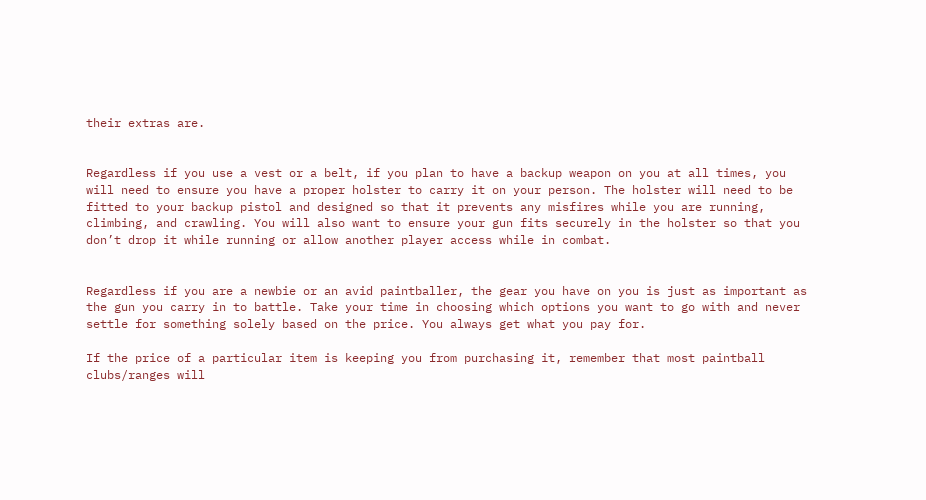their extras are.


Regardless if you use a vest or a belt, if you plan to have a backup weapon on you at all times, you will need to ensure you have a proper holster to carry it on your person. The holster will need to be fitted to your backup pistol and designed so that it prevents any misfires while you are running, climbing, and crawling. You will also want to ensure your gun fits securely in the holster so that you don’t drop it while running or allow another player access while in combat.


Regardless if you are a newbie or an avid paintballer, the gear you have on you is just as important as the gun you carry in to battle. Take your time in choosing which options you want to go with and never settle for something solely based on the price. You always get what you pay for.

If the price of a particular item is keeping you from purchasing it, remember that most paintball clubs/ranges will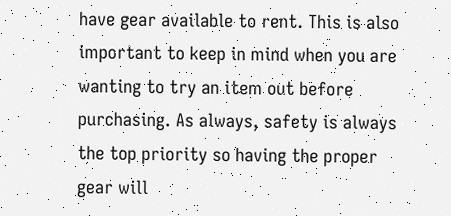have gear available to rent. This is also important to keep in mind when you are wanting to try an item out before purchasing. As always, safety is always the top priority so having the proper gear will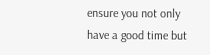ensure you not only have a good time but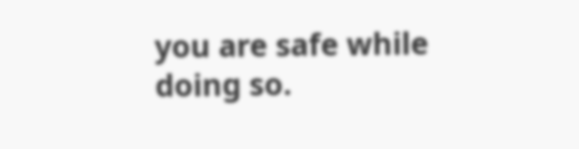you are safe while doing so.